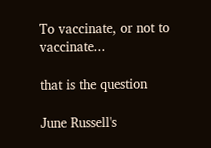To vaccinate, or not to vaccinate...

that is the question

June Russell's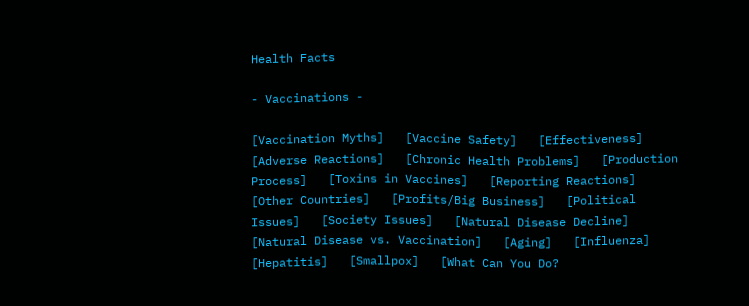Health Facts

- Vaccinations -

[Vaccination Myths]   [Vaccine Safety]   [Effectiveness]   [Adverse Reactions]   [Chronic Health Problems]   [Production Process]   [Toxins in Vaccines]   [Reporting Reactions]   [Other Countries]   [Profits/Big Business]   [Political Issues]   [Society Issues]   [Natural Disease Decline]   [Natural Disease vs. Vaccination]   [Aging]   [Influenza]   [Hepatitis]   [Smallpox]   [What Can You Do?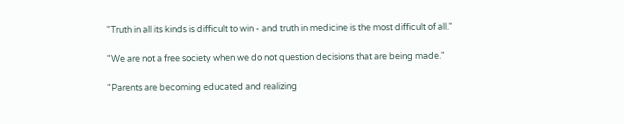"Truth in all its kinds is difficult to win - and truth in medicine is the most difficult of all."

"We are not a free society when we do not question decisions that are being made."

"Parents are becoming educated and realizing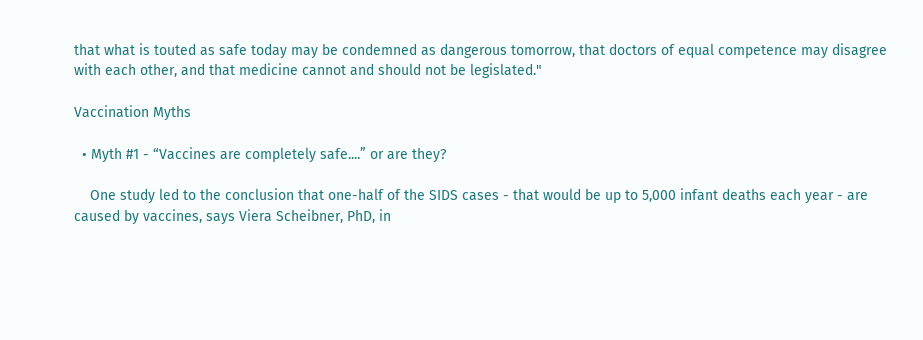that what is touted as safe today may be condemned as dangerous tomorrow, that doctors of equal competence may disagree with each other, and that medicine cannot and should not be legislated."

Vaccination Myths

  • Myth #1 - “Vaccines are completely safe....” or are they?

    One study led to the conclusion that one-half of the SIDS cases - that would be up to 5,000 infant deaths each year - are caused by vaccines, says Viera Scheibner, PhD, in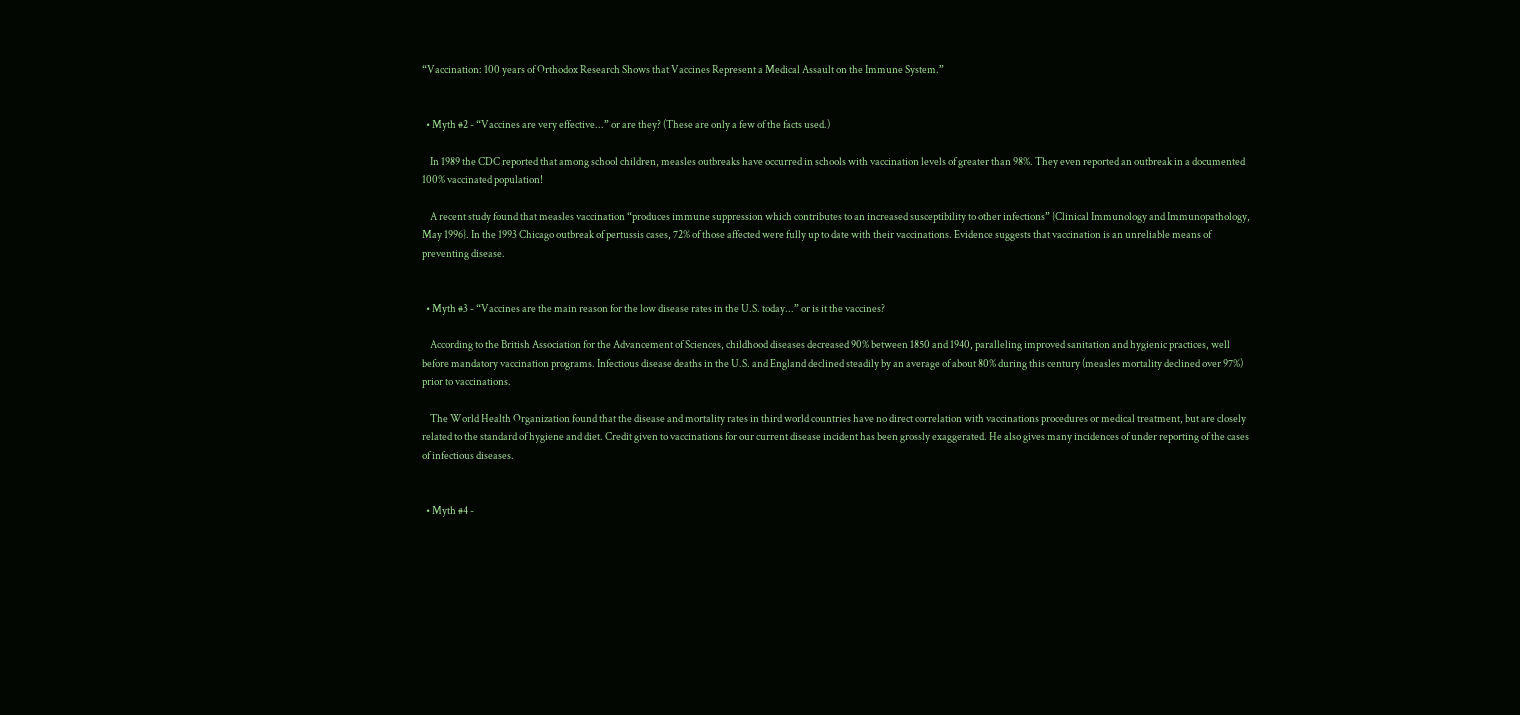“Vaccination: 100 years of Orthodox Research Shows that Vaccines Represent a Medical Assault on the Immune System.”


  • Myth #2 - “Vaccines are very effective...” or are they? (These are only a few of the facts used.)

    In 1989 the CDC reported that among school children, measles outbreaks have occurred in schools with vaccination levels of greater than 98%. They even reported an outbreak in a documented 100% vaccinated population!

    A recent study found that measles vaccination “produces immune suppression which contributes to an increased susceptibility to other infections” {Clinical Immunology and Immunopathology, May 1996}. In the 1993 Chicago outbreak of pertussis cases, 72% of those affected were fully up to date with their vaccinations. Evidence suggests that vaccination is an unreliable means of preventing disease.


  • Myth #3 - “Vaccines are the main reason for the low disease rates in the U.S. today...” or is it the vaccines?

    According to the British Association for the Advancement of Sciences, childhood diseases decreased 90% between 1850 and 1940, paralleling improved sanitation and hygienic practices, well before mandatory vaccination programs. Infectious disease deaths in the U.S. and England declined steadily by an average of about 80% during this century (measles mortality declined over 97%) prior to vaccinations.

    The World Health Organization found that the disease and mortality rates in third world countries have no direct correlation with vaccinations procedures or medical treatment, but are closely related to the standard of hygiene and diet. Credit given to vaccinations for our current disease incident has been grossly exaggerated. He also gives many incidences of under reporting of the cases of infectious diseases.


  • Myth #4 -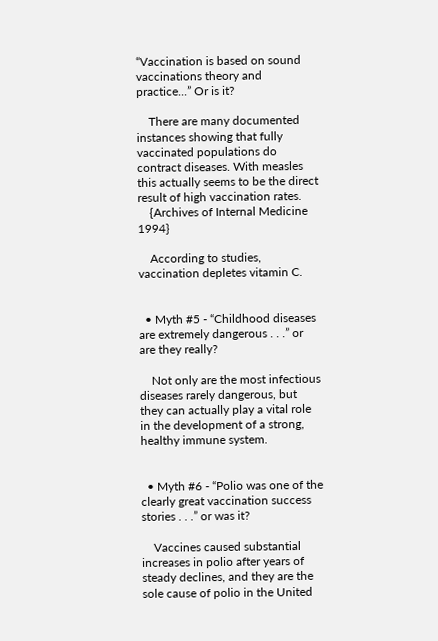“Vaccination is based on sound vaccinations theory and practice...” Or is it?

    There are many documented instances showing that fully vaccinated populations do contract diseases. With measles this actually seems to be the direct result of high vaccination rates.
    {Archives of Internal Medicine 1994}

    According to studies, vaccination depletes vitamin C.


  • Myth #5 - “Childhood diseases are extremely dangerous . . .” or are they really?

    Not only are the most infectious diseases rarely dangerous, but they can actually play a vital role in the development of a strong, healthy immune system.


  • Myth #6 - “Polio was one of the clearly great vaccination success stories . . .” or was it?

    Vaccines caused substantial increases in polio after years of steady declines, and they are the sole cause of polio in the United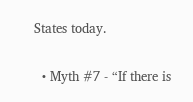States today.


  • Myth #7 - “If there is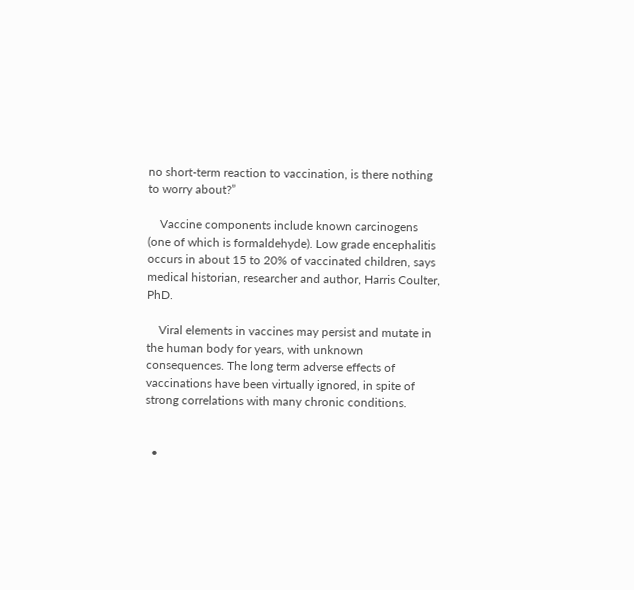no short-term reaction to vaccination, is there nothing to worry about?”

    Vaccine components include known carcinogens (one of which is formaldehyde). Low grade encephalitis occurs in about 15 to 20% of vaccinated children, says medical historian, researcher and author, Harris Coulter, PhD.

    Viral elements in vaccines may persist and mutate in the human body for years, with unknown consequences. The long term adverse effects of vaccinations have been virtually ignored, in spite of strong correlations with many chronic conditions.


  •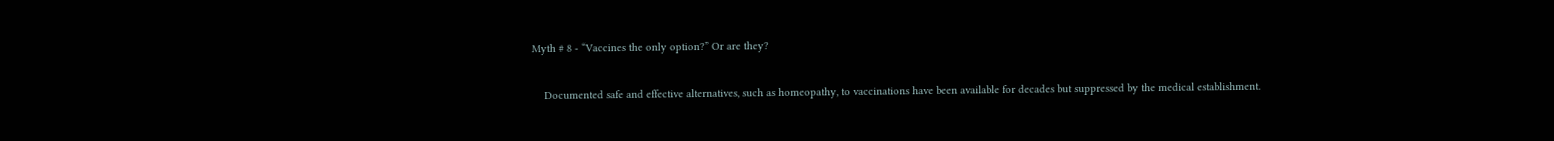Myth # 8 - “Vaccines the only option?” Or are they?

    Documented safe and effective alternatives, such as homeopathy, to vaccinations have been available for decades but suppressed by the medical establishment.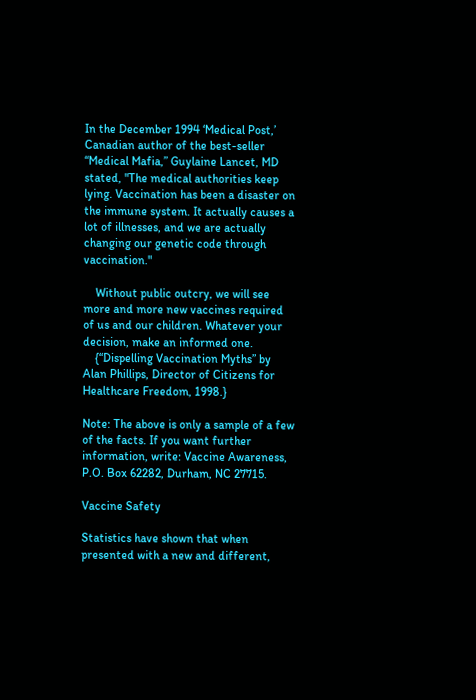In the December 1994 ‘Medical Post,’ Canadian author of the best-seller “Medical Mafia,” Guylaine Lancet, MD stated, "The medical authorities keep lying. Vaccination has been a disaster on the immune system. It actually causes a lot of illnesses, and we are actually changing our genetic code through vaccination."

    Without public outcry, we will see more and more new vaccines required of us and our children. Whatever your decision, make an informed one.
    {“Dispelling Vaccination Myths” by Alan Phillips, Director of Citizens for Healthcare Freedom, 1998.}

Note: The above is only a sample of a few of the facts. If you want further information, write: Vaccine Awareness, P.O. Box 62282, Durham, NC 27715.

Vaccine Safety

Statistics have shown that when presented with a new and different,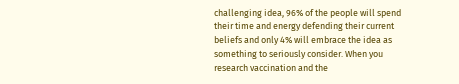challenging idea, 96% of the people will spend their time and energy defending their current beliefs and only 4% will embrace the idea as something to seriously consider. When you research vaccination and the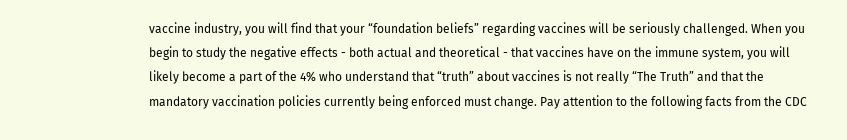vaccine industry, you will find that your “foundation beliefs” regarding vaccines will be seriously challenged. When you begin to study the negative effects - both actual and theoretical - that vaccines have on the immune system, you will likely become a part of the 4% who understand that “truth” about vaccines is not really “The Truth” and that the mandatory vaccination policies currently being enforced must change. Pay attention to the following facts from the CDC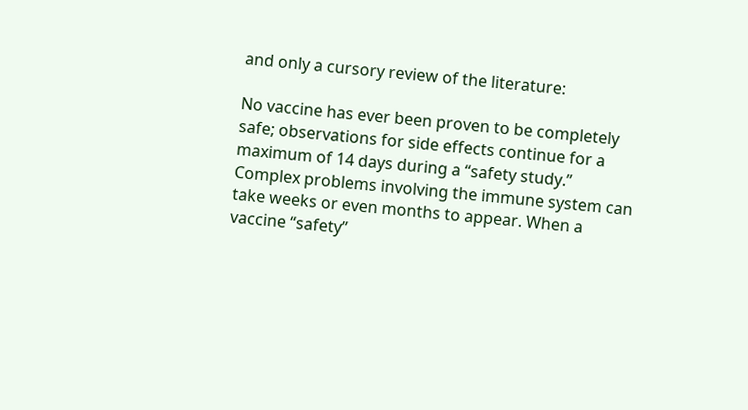and only a cursory review of the literature:

No vaccine has ever been proven to be completely safe; observations for side effects continue for a maximum of 14 days during a “safety study.” Complex problems involving the immune system can take weeks or even months to appear. When a vaccine “safety”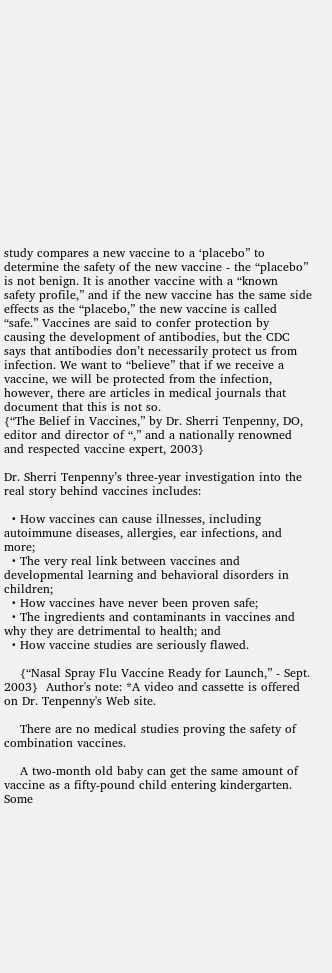study compares a new vaccine to a ‘placebo” to determine the safety of the new vaccine - the “placebo” is not benign. It is another vaccine with a “known safety profile,” and if the new vaccine has the same side effects as the “placebo,” the new vaccine is called “safe.” Vaccines are said to confer protection by causing the development of antibodies, but the CDC says that antibodies don’t necessarily protect us from infection. We want to “believe” that if we receive a vaccine, we will be protected from the infection, however, there are articles in medical journals that document that this is not so.
{“The Belief in Vaccines,” by Dr. Sherri Tenpenny, DO, editor and director of “,” and a nationally renowned and respected vaccine expert, 2003}

Dr. Sherri Tenpenny’s three-year investigation into the real story behind vaccines includes:

  • How vaccines can cause illnesses, including autoimmune diseases, allergies, ear infections, and more;
  • The very real link between vaccines and developmental learning and behavioral disorders in children;
  • How vaccines have never been proven safe;
  • The ingredients and contaminants in vaccines and why they are detrimental to health; and
  • How vaccine studies are seriously flawed.

    {“Nasal Spray Flu Vaccine Ready for Launch,” - Sept. 2003}  Author's note: *A video and cassette is offered on Dr. Tenpenny's Web site.

    There are no medical studies proving the safety of combination vaccines.

    A two-month old baby can get the same amount of vaccine as a fifty-pound child entering kindergarten. Some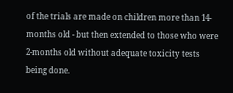of the trials are made on children more than 14-months old - but then extended to those who were 2-months old without adequate toxicity tests being done.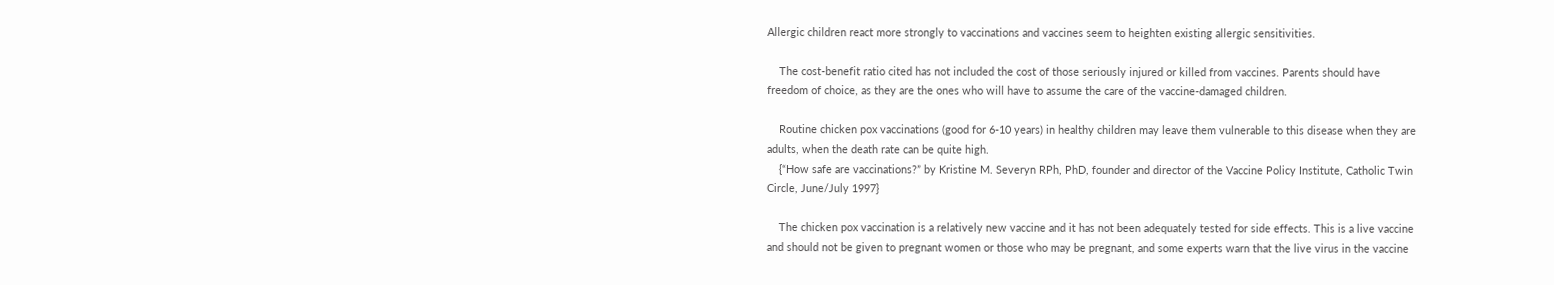Allergic children react more strongly to vaccinations and vaccines seem to heighten existing allergic sensitivities.

    The cost-benefit ratio cited has not included the cost of those seriously injured or killed from vaccines. Parents should have freedom of choice, as they are the ones who will have to assume the care of the vaccine-damaged children.

    Routine chicken pox vaccinations (good for 6-10 years) in healthy children may leave them vulnerable to this disease when they are adults, when the death rate can be quite high.
    {“How safe are vaccinations?” by Kristine M. Severyn RPh, PhD, founder and director of the Vaccine Policy Institute, Catholic Twin Circle, June/July 1997}

    The chicken pox vaccination is a relatively new vaccine and it has not been adequately tested for side effects. This is a live vaccine and should not be given to pregnant women or those who may be pregnant, and some experts warn that the live virus in the vaccine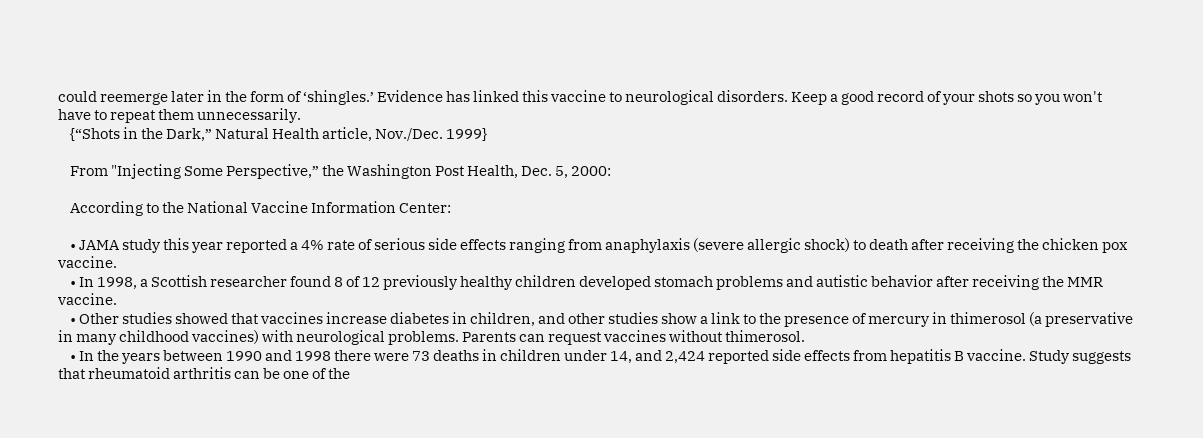could reemerge later in the form of ‘shingles.’ Evidence has linked this vaccine to neurological disorders. Keep a good record of your shots so you won't have to repeat them unnecessarily.
    {“Shots in the Dark,” Natural Health article, Nov./Dec. 1999}

    From "Injecting Some Perspective,” the Washington Post Health, Dec. 5, 2000:

    According to the National Vaccine Information Center:

    • JAMA study this year reported a 4% rate of serious side effects ranging from anaphylaxis (severe allergic shock) to death after receiving the chicken pox vaccine.
    • In 1998, a Scottish researcher found 8 of 12 previously healthy children developed stomach problems and autistic behavior after receiving the MMR vaccine.
    • Other studies showed that vaccines increase diabetes in children, and other studies show a link to the presence of mercury in thimerosol (a preservative in many childhood vaccines) with neurological problems. Parents can request vaccines without thimerosol.
    • In the years between 1990 and 1998 there were 73 deaths in children under 14, and 2,424 reported side effects from hepatitis B vaccine. Study suggests that rheumatoid arthritis can be one of the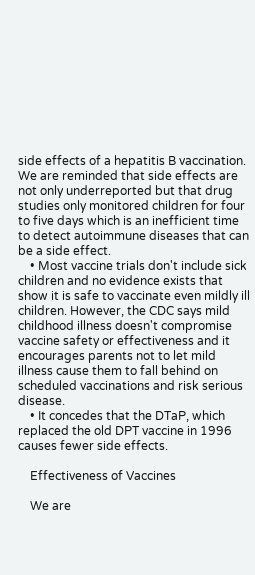side effects of a hepatitis B vaccination. We are reminded that side effects are not only underreported but that drug studies only monitored children for four to five days which is an inefficient time to detect autoimmune diseases that can be a side effect.
    • Most vaccine trials don't include sick children and no evidence exists that show it is safe to vaccinate even mildly ill children. However, the CDC says mild childhood illness doesn't compromise vaccine safety or effectiveness and it encourages parents not to let mild illness cause them to fall behind on scheduled vaccinations and risk serious disease.
    • It concedes that the DTaP, which replaced the old DPT vaccine in 1996 causes fewer side effects.

    Effectiveness of Vaccines

    We are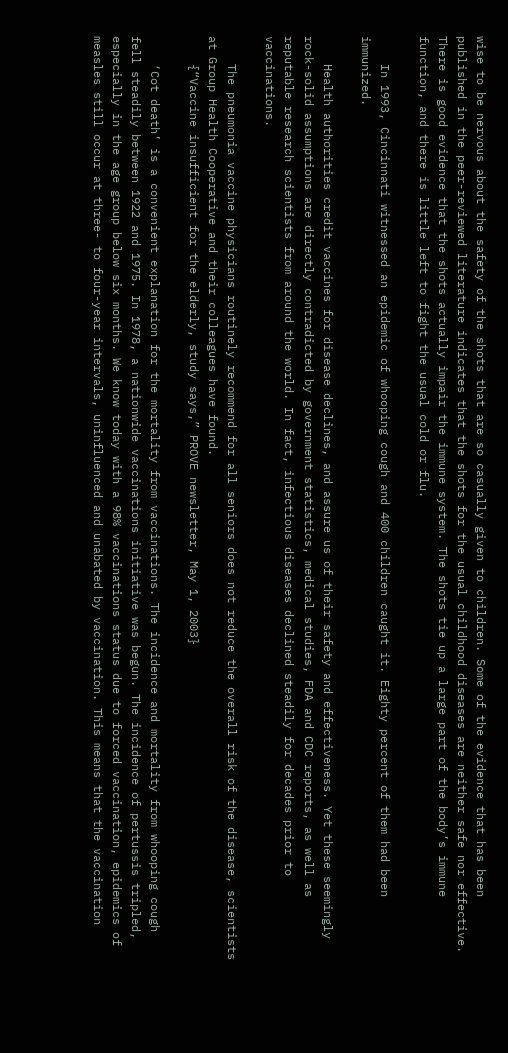wise to be nervous about the safety of the shots that are so casually given to children. Some of the evidence that has been published in the peer-reviewed literature indicates that the shots for the usual childhood diseases are neither safe nor effective. There is good evidence that the shots actually impair the immune system. The shots tie up a large part of the body’s immune function, and there is little left to fight the usual cold or flu.

    In 1993, Cincinnati witnessed an epidemic of whooping cough and 400 children caught it. Eighty percent of them had been immunized.

    Health authorities credit vaccines for disease declines, and assure us of their safety and effectiveness. Yet these seemingly rock-solid assumptions are directly contradicted by government statistics, medical studies, FDA and CDC reports, as well as reputable research scientists from around the world. In fact, infectious diseases declined steadily for decades prior to vaccinations.

    The pneumonia vaccine physicians routinely recommend for all seniors does not reduce the overall risk of the disease, scientists at Group Health Cooperative and their colleagues have found.
    {“Vaccine insufficient for the elderly, study says,” PROVE newsletter, May 1, 2003}

    ‘Cot death’ is a convenient explanation for the mortality from vaccinations. The incidence and mortality from whooping cough fell steadily between 1922 and 1975. In 1978, a nationwide vaccinations initiative was begun. The incidence of pertussis tripled, especially in the age group below six months. We know today with a 98% vaccinations status due to forced vaccination, epidemics of measles still occur at three- to four-year intervals, uninfluenced and unabated by vaccination. This means that the vaccination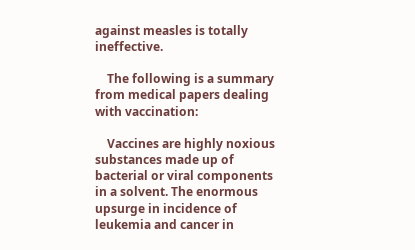against measles is totally ineffective.

    The following is a summary from medical papers dealing with vaccination:

    Vaccines are highly noxious substances made up of bacterial or viral components in a solvent. The enormous upsurge in incidence of leukemia and cancer in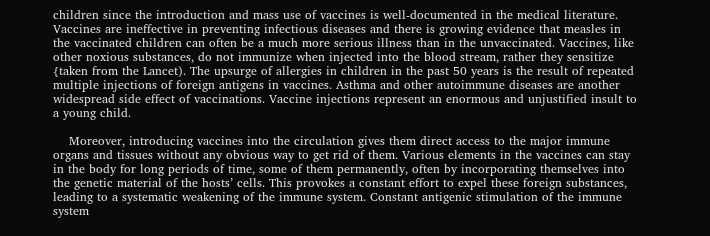children since the introduction and mass use of vaccines is well-documented in the medical literature. Vaccines are ineffective in preventing infectious diseases and there is growing evidence that measles in the vaccinated children can often be a much more serious illness than in the unvaccinated. Vaccines, like other noxious substances, do not immunize when injected into the blood stream, rather they sensitize {taken from the Lancet). The upsurge of allergies in children in the past 50 years is the result of repeated multiple injections of foreign antigens in vaccines. Asthma and other autoimmune diseases are another widespread side effect of vaccinations. Vaccine injections represent an enormous and unjustified insult to a young child.

    Moreover, introducing vaccines into the circulation gives them direct access to the major immune organs and tissues without any obvious way to get rid of them. Various elements in the vaccines can stay in the body for long periods of time, some of them permanently, often by incorporating themselves into the genetic material of the hosts’ cells. This provokes a constant effort to expel these foreign substances, leading to a systematic weakening of the immune system. Constant antigenic stimulation of the immune system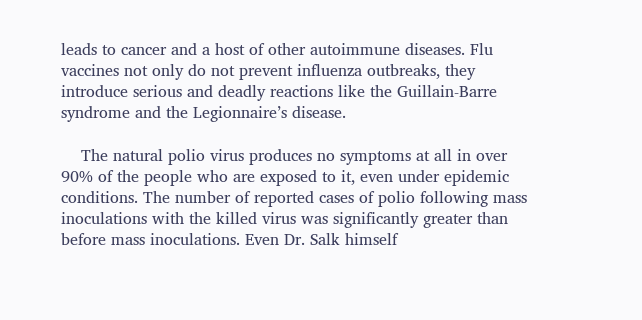leads to cancer and a host of other autoimmune diseases. Flu vaccines not only do not prevent influenza outbreaks, they introduce serious and deadly reactions like the Guillain-Barre syndrome and the Legionnaire’s disease.

    The natural polio virus produces no symptoms at all in over 90% of the people who are exposed to it, even under epidemic conditions. The number of reported cases of polio following mass inoculations with the killed virus was significantly greater than before mass inoculations. Even Dr. Salk himself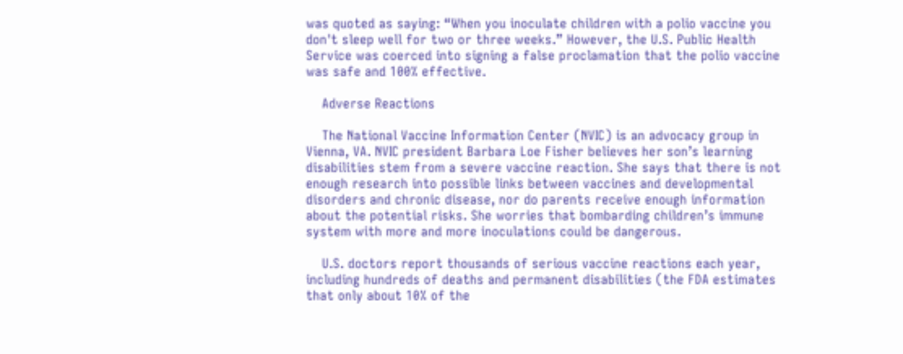was quoted as saying: “When you inoculate children with a polio vaccine you don't sleep well for two or three weeks.” However, the U.S. Public Health Service was coerced into signing a false proclamation that the polio vaccine was safe and 100% effective.

    Adverse Reactions

    The National Vaccine Information Center (NVIC) is an advocacy group in Vienna, VA. NVIC president Barbara Loe Fisher believes her son’s learning disabilities stem from a severe vaccine reaction. She says that there is not enough research into possible links between vaccines and developmental disorders and chronic disease, nor do parents receive enough information about the potential risks. She worries that bombarding children’s immune system with more and more inoculations could be dangerous.

    U.S. doctors report thousands of serious vaccine reactions each year, including hundreds of deaths and permanent disabilities (the FDA estimates that only about 10% of the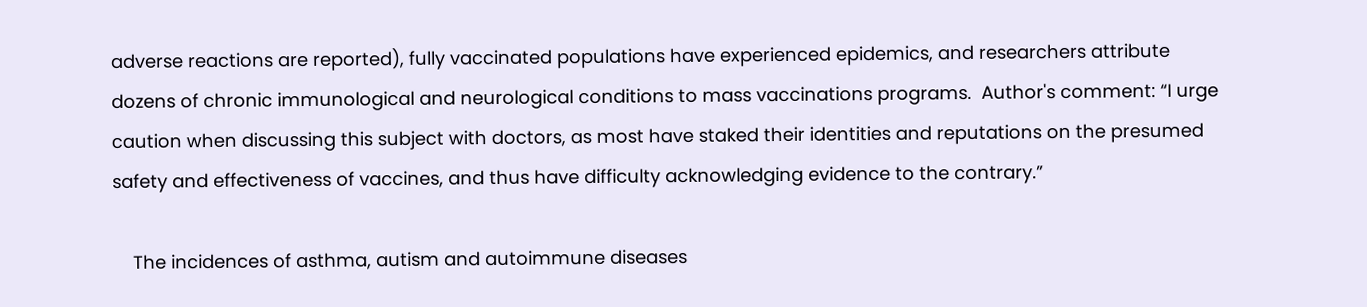adverse reactions are reported), fully vaccinated populations have experienced epidemics, and researchers attribute dozens of chronic immunological and neurological conditions to mass vaccinations programs.  Author's comment: “I urge caution when discussing this subject with doctors, as most have staked their identities and reputations on the presumed safety and effectiveness of vaccines, and thus have difficulty acknowledging evidence to the contrary.”

    The incidences of asthma, autism and autoimmune diseases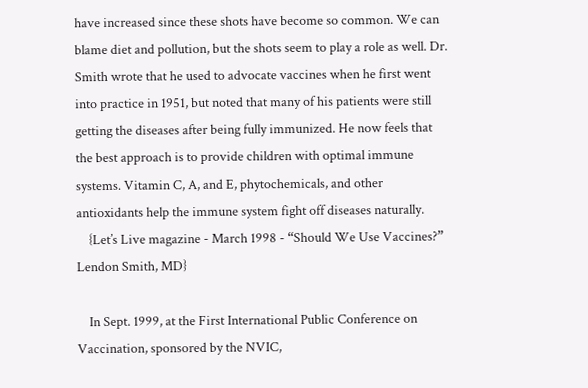have increased since these shots have become so common. We can blame diet and pollution, but the shots seem to play a role as well. Dr. Smith wrote that he used to advocate vaccines when he first went into practice in 1951, but noted that many of his patients were still getting the diseases after being fully immunized. He now feels that the best approach is to provide children with optimal immune systems. Vitamin C, A, and E, phytochemicals, and other antioxidants help the immune system fight off diseases naturally.
    {Let’s Live magazine - March 1998 - “Should We Use Vaccines?” Lendon Smith, MD}

    In Sept. 1999, at the First International Public Conference on Vaccination, sponsored by the NVIC,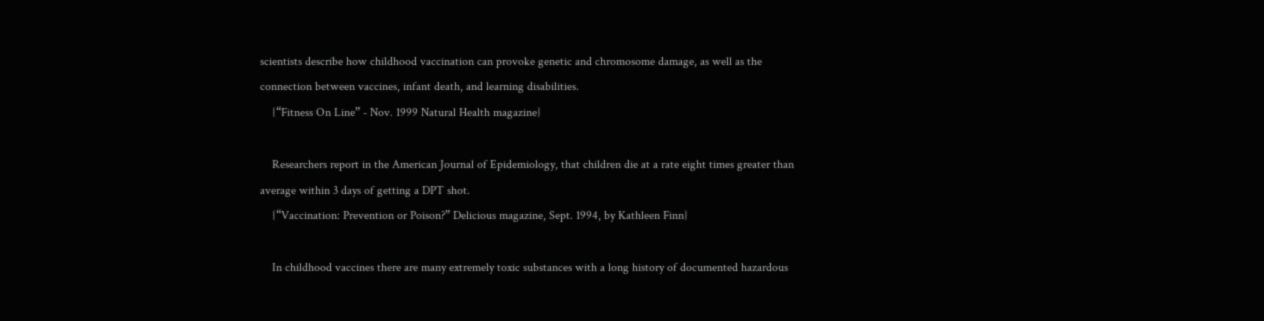scientists describe how childhood vaccination can provoke genetic and chromosome damage, as well as the connection between vaccines, infant death, and learning disabilities.
    {“Fitness On Line” - Nov. 1999 Natural Health magazine}

    Researchers report in the American Journal of Epidemiology, that children die at a rate eight times greater than average within 3 days of getting a DPT shot.
    {“Vaccination: Prevention or Poison?” Delicious magazine, Sept. 1994, by Kathleen Finn}

    In childhood vaccines there are many extremely toxic substances with a long history of documented hazardous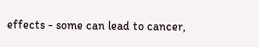effects - some can lead to cancer,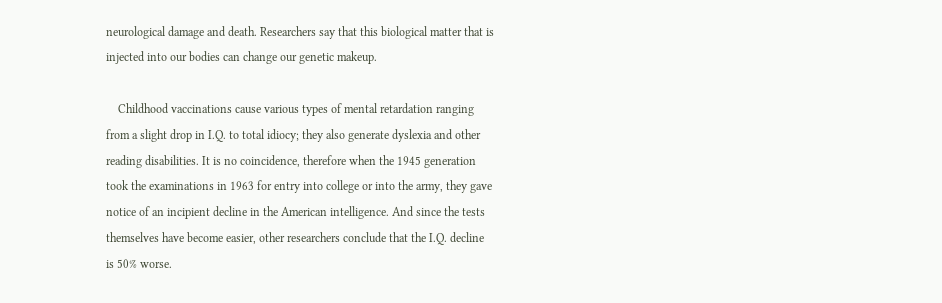neurological damage and death. Researchers say that this biological matter that is injected into our bodies can change our genetic makeup.

    Childhood vaccinations cause various types of mental retardation ranging from a slight drop in I.Q. to total idiocy; they also generate dyslexia and other reading disabilities. It is no coincidence, therefore when the 1945 generation took the examinations in 1963 for entry into college or into the army, they gave notice of an incipient decline in the American intelligence. And since the tests themselves have become easier, other researchers conclude that the I.Q. decline is 50% worse.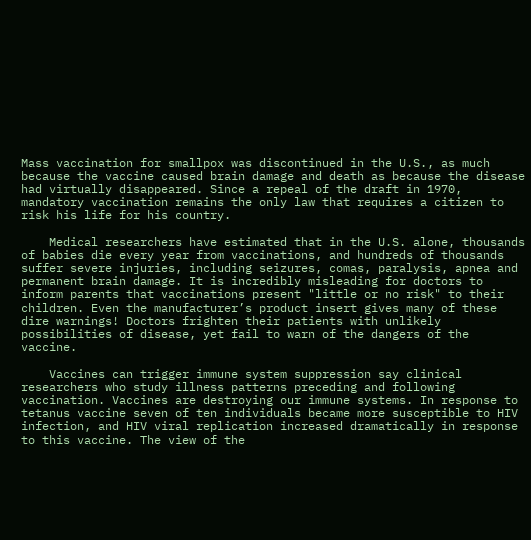Mass vaccination for smallpox was discontinued in the U.S., as much because the vaccine caused brain damage and death as because the disease had virtually disappeared. Since a repeal of the draft in 1970, mandatory vaccination remains the only law that requires a citizen to risk his life for his country.

    Medical researchers have estimated that in the U.S. alone, thousands of babies die every year from vaccinations, and hundreds of thousands suffer severe injuries, including seizures, comas, paralysis, apnea and permanent brain damage. It is incredibly misleading for doctors to inform parents that vaccinations present "little or no risk" to their children. Even the manufacturer’s product insert gives many of these dire warnings! Doctors frighten their patients with unlikely possibilities of disease, yet fail to warn of the dangers of the vaccine.

    Vaccines can trigger immune system suppression say clinical researchers who study illness patterns preceding and following vaccination. Vaccines are destroying our immune systems. In response to tetanus vaccine seven of ten individuals became more susceptible to HIV infection, and HIV viral replication increased dramatically in response to this vaccine. The view of the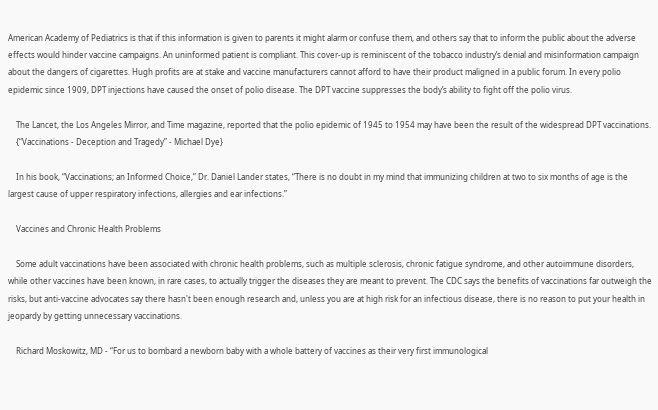American Academy of Pediatrics is that if this information is given to parents it might alarm or confuse them, and others say that to inform the public about the adverse effects would hinder vaccine campaigns. An uninformed patient is compliant. This cover-up is reminiscent of the tobacco industry’s denial and misinformation campaign about the dangers of cigarettes. Hugh profits are at stake and vaccine manufacturers cannot afford to have their product maligned in a public forum. In every polio epidemic since 1909, DPT injections have caused the onset of polio disease. The DPT vaccine suppresses the body’s ability to fight off the polio virus.

    The Lancet, the Los Angeles Mirror, and Time magazine, reported that the polio epidemic of 1945 to 1954 may have been the result of the widespread DPT vaccinations.
    {“Vaccinations - Deception and Tragedy” - Michael Dye}

    In his book, “Vaccinations; an Informed Choice,” Dr. Daniel Lander states, “There is no doubt in my mind that immunizing children at two to six months of age is the largest cause of upper respiratory infections, allergies and ear infections.”

    Vaccines and Chronic Health Problems

    Some adult vaccinations have been associated with chronic health problems, such as multiple sclerosis, chronic fatigue syndrome, and other autoimmune disorders, while other vaccines have been known, in rare cases, to actually trigger the diseases they are meant to prevent. The CDC says the benefits of vaccinations far outweigh the risks, but anti-vaccine advocates say there hasn't been enough research and, unless you are at high risk for an infectious disease, there is no reason to put your health in jeopardy by getting unnecessary vaccinations.

    Richard Moskowitz, MD - “For us to bombard a newborn baby with a whole battery of vaccines as their very first immunological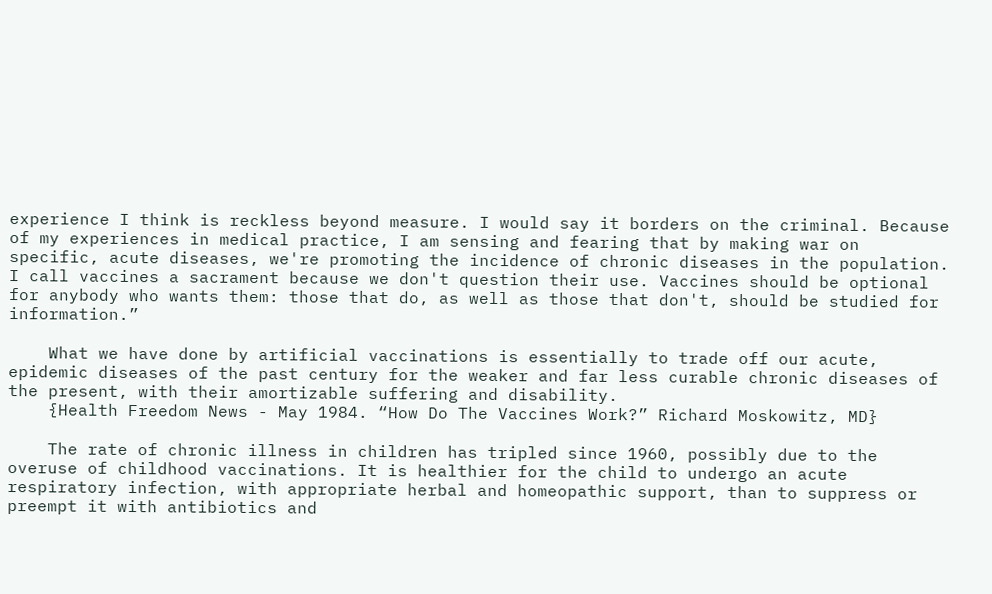experience I think is reckless beyond measure. I would say it borders on the criminal. Because of my experiences in medical practice, I am sensing and fearing that by making war on specific, acute diseases, we're promoting the incidence of chronic diseases in the population. I call vaccines a sacrament because we don't question their use. Vaccines should be optional for anybody who wants them: those that do, as well as those that don't, should be studied for information.”

    What we have done by artificial vaccinations is essentially to trade off our acute, epidemic diseases of the past century for the weaker and far less curable chronic diseases of the present, with their amortizable suffering and disability.
    {Health Freedom News - May 1984. “How Do The Vaccines Work?” Richard Moskowitz, MD}

    The rate of chronic illness in children has tripled since 1960, possibly due to the overuse of childhood vaccinations. It is healthier for the child to undergo an acute respiratory infection, with appropriate herbal and homeopathic support, than to suppress or preempt it with antibiotics and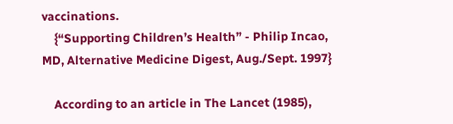vaccinations.
    {“Supporting Children’s Health” - Philip Incao, MD, Alternative Medicine Digest, Aug./Sept. 1997}

    According to an article in The Lancet (1985),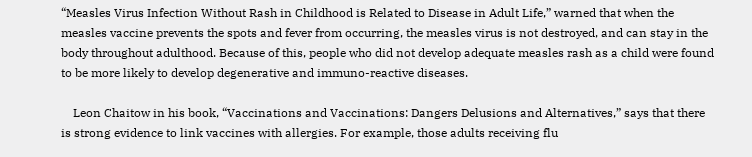“Measles Virus Infection Without Rash in Childhood is Related to Disease in Adult Life,” warned that when the measles vaccine prevents the spots and fever from occurring, the measles virus is not destroyed, and can stay in the body throughout adulthood. Because of this, people who did not develop adequate measles rash as a child were found to be more likely to develop degenerative and immuno-reactive diseases.

    Leon Chaitow in his book, “Vaccinations and Vaccinations: Dangers Delusions and Alternatives,” says that there is strong evidence to link vaccines with allergies. For example, those adults receiving flu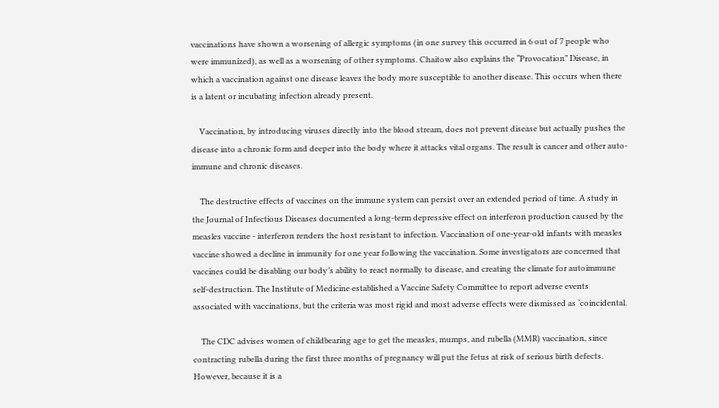vaccinations have shown a worsening of allergic symptoms (in one survey this occurred in 6 out of 7 people who were immunized), as well as a worsening of other symptoms. Chaitow also explains the “Provocation” Disease, in which a vaccination against one disease leaves the body more susceptible to another disease. This occurs when there is a latent or incubating infection already present.

    Vaccination, by introducing viruses directly into the blood stream, does not prevent disease but actually pushes the disease into a chronic form and deeper into the body where it attacks vital organs. The result is cancer and other auto-immune and chronic diseases.

    The destructive effects of vaccines on the immune system can persist over an extended period of time. A study in the Journal of Infectious Diseases documented a long-term depressive effect on interferon production caused by the measles vaccine - interferon renders the host resistant to infection. Vaccination of one-year-old infants with measles vaccine showed a decline in immunity for one year following the vaccination. Some investigators are concerned that vaccines could be disabling our body’s ability to react normally to disease, and creating the climate for autoimmune self-destruction. The Institute of Medicine established a Vaccine Safety Committee to report adverse events associated with vaccinations, but the criteria was most rigid and most adverse effects were dismissed as ‘coincidental.

    The CDC advises women of childbearing age to get the measles, mumps, and rubella (MMR) vaccination, since contracting rubella during the first three months of pregnancy will put the fetus at risk of serious birth defects. However, because it is a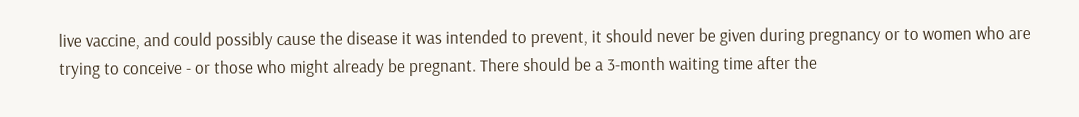live vaccine, and could possibly cause the disease it was intended to prevent, it should never be given during pregnancy or to women who are trying to conceive - or those who might already be pregnant. There should be a 3-month waiting time after the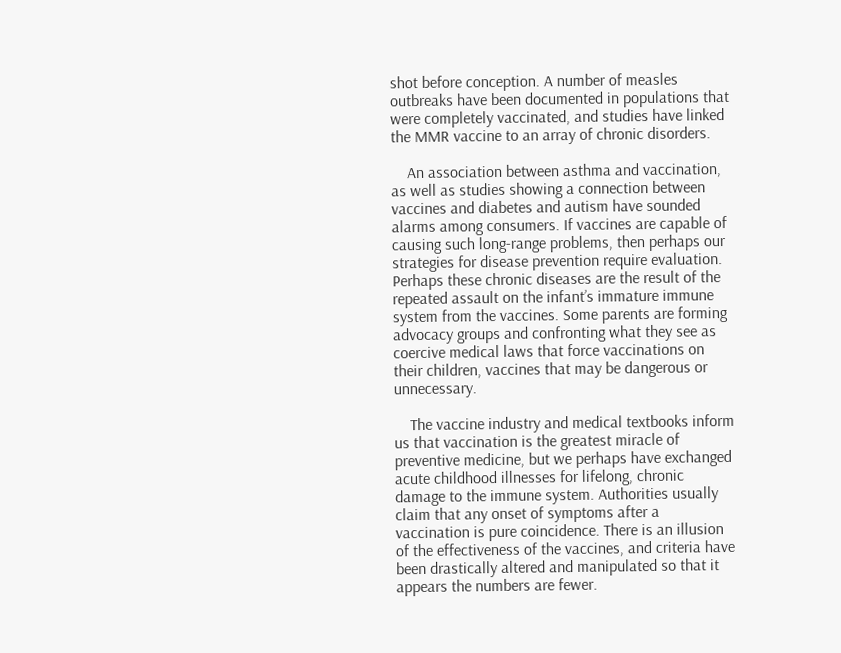shot before conception. A number of measles outbreaks have been documented in populations that were completely vaccinated, and studies have linked the MMR vaccine to an array of chronic disorders.

    An association between asthma and vaccination, as well as studies showing a connection between vaccines and diabetes and autism have sounded alarms among consumers. If vaccines are capable of causing such long-range problems, then perhaps our strategies for disease prevention require evaluation. Perhaps these chronic diseases are the result of the repeated assault on the infant’s immature immune system from the vaccines. Some parents are forming advocacy groups and confronting what they see as coercive medical laws that force vaccinations on their children, vaccines that may be dangerous or unnecessary.

    The vaccine industry and medical textbooks inform us that vaccination is the greatest miracle of preventive medicine, but we perhaps have exchanged acute childhood illnesses for lifelong, chronic damage to the immune system. Authorities usually claim that any onset of symptoms after a vaccination is pure coincidence. There is an illusion of the effectiveness of the vaccines, and criteria have been drastically altered and manipulated so that it appears the numbers are fewer.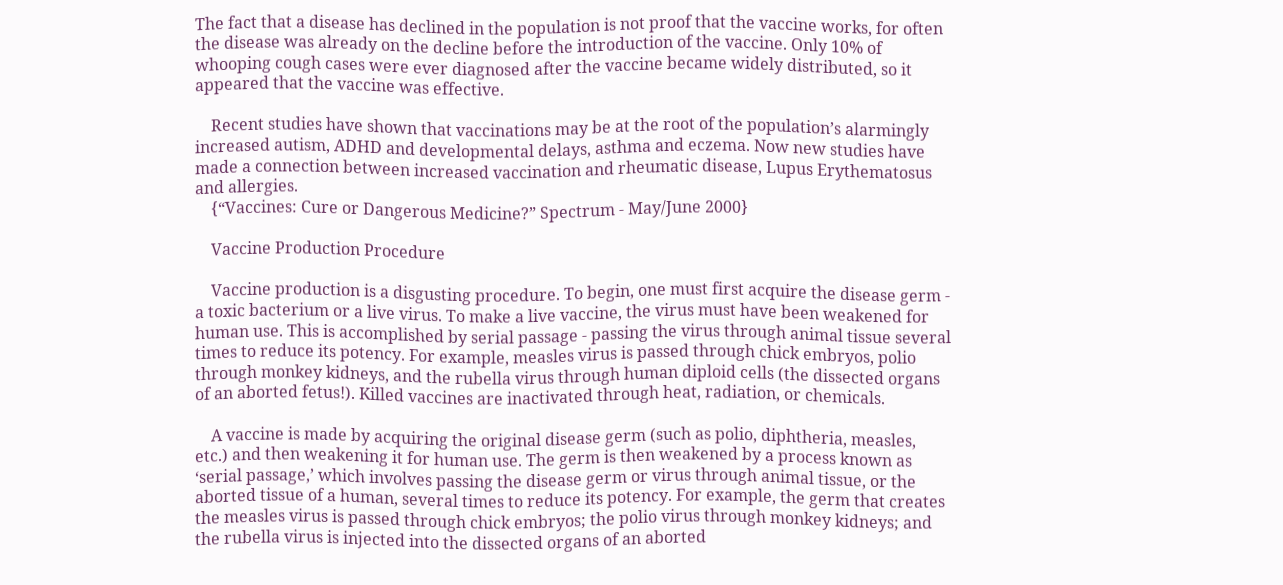The fact that a disease has declined in the population is not proof that the vaccine works, for often the disease was already on the decline before the introduction of the vaccine. Only 10% of whooping cough cases were ever diagnosed after the vaccine became widely distributed, so it appeared that the vaccine was effective.

    Recent studies have shown that vaccinations may be at the root of the population’s alarmingly increased autism, ADHD and developmental delays, asthma and eczema. Now new studies have made a connection between increased vaccination and rheumatic disease, Lupus Erythematosus and allergies.
    {“Vaccines: Cure or Dangerous Medicine?” Spectrum - May/June 2000}

    Vaccine Production Procedure

    Vaccine production is a disgusting procedure. To begin, one must first acquire the disease germ - a toxic bacterium or a live virus. To make a live vaccine, the virus must have been weakened for human use. This is accomplished by serial passage - passing the virus through animal tissue several times to reduce its potency. For example, measles virus is passed through chick embryos, polio through monkey kidneys, and the rubella virus through human diploid cells (the dissected organs of an aborted fetus!). Killed vaccines are inactivated through heat, radiation, or chemicals.

    A vaccine is made by acquiring the original disease germ (such as polio, diphtheria, measles, etc.) and then weakening it for human use. The germ is then weakened by a process known as ‘serial passage,’ which involves passing the disease germ or virus through animal tissue, or the aborted tissue of a human, several times to reduce its potency. For example, the germ that creates the measles virus is passed through chick embryos; the polio virus through monkey kidneys; and the rubella virus is injected into the dissected organs of an aborted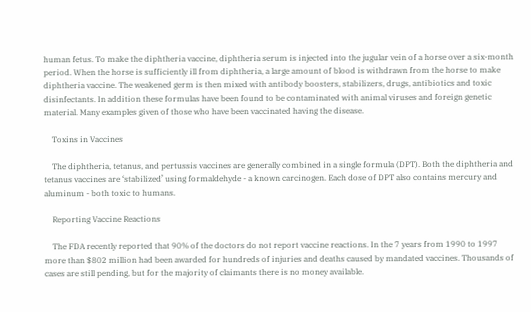human fetus. To make the diphtheria vaccine, diphtheria serum is injected into the jugular vein of a horse over a six-month period. When the horse is sufficiently ill from diphtheria, a large amount of blood is withdrawn from the horse to make diphtheria vaccine. The weakened germ is then mixed with antibody boosters, stabilizers, drugs, antibiotics and toxic disinfectants. In addition these formulas have been found to be contaminated with animal viruses and foreign genetic material. Many examples given of those who have been vaccinated having the disease.

    Toxins in Vaccines

    The diphtheria, tetanus, and pertussis vaccines are generally combined in a single formula (DPT). Both the diphtheria and tetanus vaccines are ‘stabilized’ using formaldehyde - a known carcinogen. Each dose of DPT also contains mercury and aluminum - both toxic to humans.

    Reporting Vaccine Reactions

    The FDA recently reported that 90% of the doctors do not report vaccine reactions. In the 7 years from 1990 to 1997 more than $802 million had been awarded for hundreds of injuries and deaths caused by mandated vaccines. Thousands of cases are still pending, but for the majority of claimants there is no money available.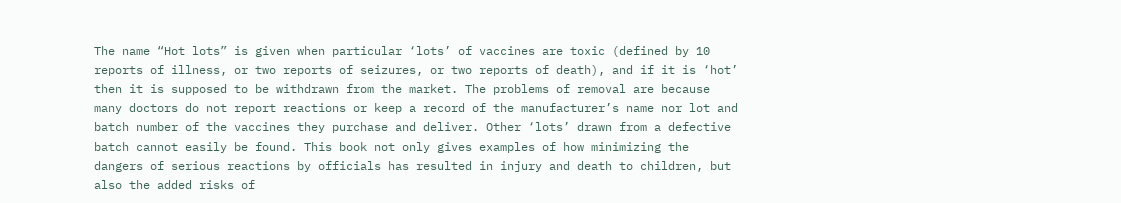The name “Hot lots” is given when particular ‘lots’ of vaccines are toxic (defined by 10 reports of illness, or two reports of seizures, or two reports of death), and if it is ‘hot’ then it is supposed to be withdrawn from the market. The problems of removal are because many doctors do not report reactions or keep a record of the manufacturer’s name nor lot and batch number of the vaccines they purchase and deliver. Other ‘lots’ drawn from a defective batch cannot easily be found. This book not only gives examples of how minimizing the dangers of serious reactions by officials has resulted in injury and death to children, but also the added risks of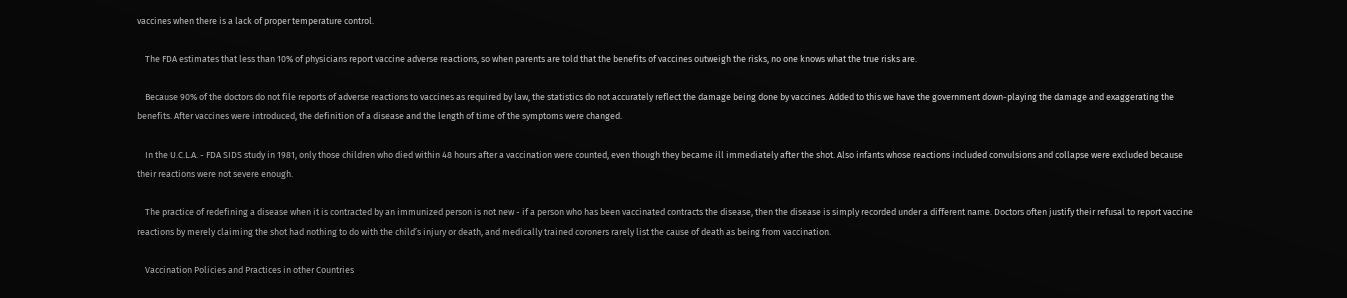vaccines when there is a lack of proper temperature control.

    The FDA estimates that less than 10% of physicians report vaccine adverse reactions, so when parents are told that the benefits of vaccines outweigh the risks, no one knows what the true risks are.

    Because 90% of the doctors do not file reports of adverse reactions to vaccines as required by law, the statistics do not accurately reflect the damage being done by vaccines. Added to this we have the government down-playing the damage and exaggerating the benefits. After vaccines were introduced, the definition of a disease and the length of time of the symptoms were changed.

    In the U.C.L.A. - FDA SIDS study in 1981, only those children who died within 48 hours after a vaccination were counted, even though they became ill immediately after the shot. Also infants whose reactions included convulsions and collapse were excluded because their reactions were not severe enough.

    The practice of redefining a disease when it is contracted by an immunized person is not new - if a person who has been vaccinated contracts the disease, then the disease is simply recorded under a different name. Doctors often justify their refusal to report vaccine reactions by merely claiming the shot had nothing to do with the child’s injury or death, and medically trained coroners rarely list the cause of death as being from vaccination.

    Vaccination Policies and Practices in other Countries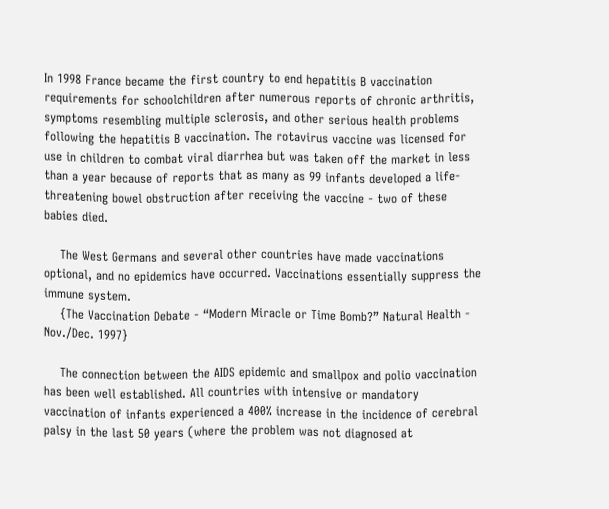In 1998 France became the first country to end hepatitis B vaccination requirements for schoolchildren after numerous reports of chronic arthritis, symptoms resembling multiple sclerosis, and other serious health problems following the hepatitis B vaccination. The rotavirus vaccine was licensed for use in children to combat viral diarrhea but was taken off the market in less than a year because of reports that as many as 99 infants developed a life-threatening bowel obstruction after receiving the vaccine - two of these babies died.

    The West Germans and several other countries have made vaccinations optional, and no epidemics have occurred. Vaccinations essentially suppress the immune system.
    {The Vaccination Debate - “Modern Miracle or Time Bomb?” Natural Health - Nov./Dec. 1997}

    The connection between the AIDS epidemic and smallpox and polio vaccination has been well established. All countries with intensive or mandatory vaccination of infants experienced a 400% increase in the incidence of cerebral palsy in the last 50 years (where the problem was not diagnosed at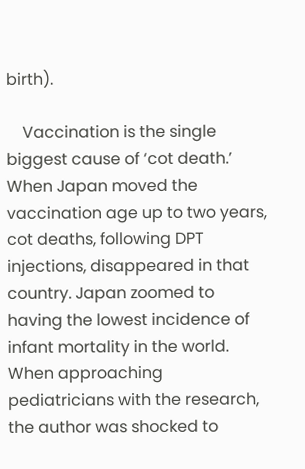birth).

    Vaccination is the single biggest cause of ‘cot death.’ When Japan moved the vaccination age up to two years, cot deaths, following DPT injections, disappeared in that country. Japan zoomed to having the lowest incidence of infant mortality in the world. When approaching pediatricians with the research, the author was shocked to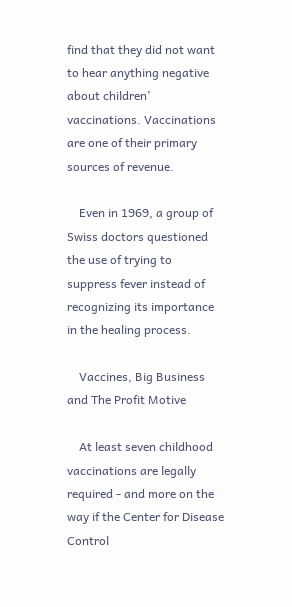find that they did not want to hear anything negative about children’ vaccinations. Vaccinations are one of their primary sources of revenue.

    Even in 1969, a group of Swiss doctors questioned the use of trying to suppress fever instead of recognizing its importance in the healing process.

    Vaccines, Big Business and The Profit Motive

    At least seven childhood vaccinations are legally required - and more on the way if the Center for Disease Control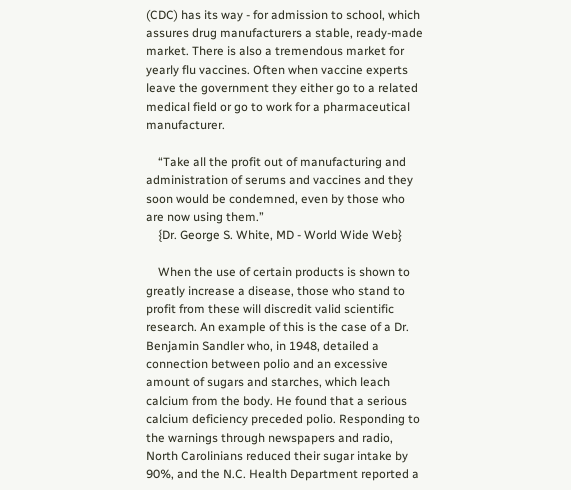(CDC) has its way - for admission to school, which assures drug manufacturers a stable, ready-made market. There is also a tremendous market for yearly flu vaccines. Often when vaccine experts leave the government they either go to a related medical field or go to work for a pharmaceutical manufacturer.

    “Take all the profit out of manufacturing and administration of serums and vaccines and they soon would be condemned, even by those who are now using them.”
    {Dr. George S. White, MD - World Wide Web}

    When the use of certain products is shown to greatly increase a disease, those who stand to profit from these will discredit valid scientific research. An example of this is the case of a Dr. Benjamin Sandler who, in 1948, detailed a connection between polio and an excessive amount of sugars and starches, which leach calcium from the body. He found that a serious calcium deficiency preceded polio. Responding to the warnings through newspapers and radio, North Carolinians reduced their sugar intake by 90%, and the N.C. Health Department reported a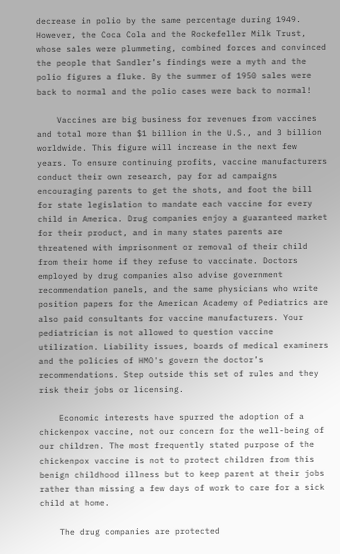decrease in polio by the same percentage during 1949. However, the Coca Cola and the Rockefeller Milk Trust, whose sales were plummeting, combined forces and convinced the people that Sandler’s findings were a myth and the polio figures a fluke. By the summer of 1950 sales were back to normal and the polio cases were back to normal!

    Vaccines are big business for revenues from vaccines and total more than $1 billion in the U.S., and 3 billion worldwide. This figure will increase in the next few years. To ensure continuing profits, vaccine manufacturers conduct their own research, pay for ad campaigns encouraging parents to get the shots, and foot the bill for state legislation to mandate each vaccine for every child in America. Drug companies enjoy a guaranteed market for their product, and in many states parents are threatened with imprisonment or removal of their child from their home if they refuse to vaccinate. Doctors employed by drug companies also advise government recommendation panels, and the same physicians who write position papers for the American Academy of Pediatrics are also paid consultants for vaccine manufacturers. Your pediatrician is not allowed to question vaccine utilization. Liability issues, boards of medical examiners and the policies of HMO's govern the doctor’s recommendations. Step outside this set of rules and they risk their jobs or licensing.

    Economic interests have spurred the adoption of a chickenpox vaccine, not our concern for the well-being of our children. The most frequently stated purpose of the chickenpox vaccine is not to protect children from this benign childhood illness but to keep parent at their jobs rather than missing a few days of work to care for a sick child at home.

    The drug companies are protected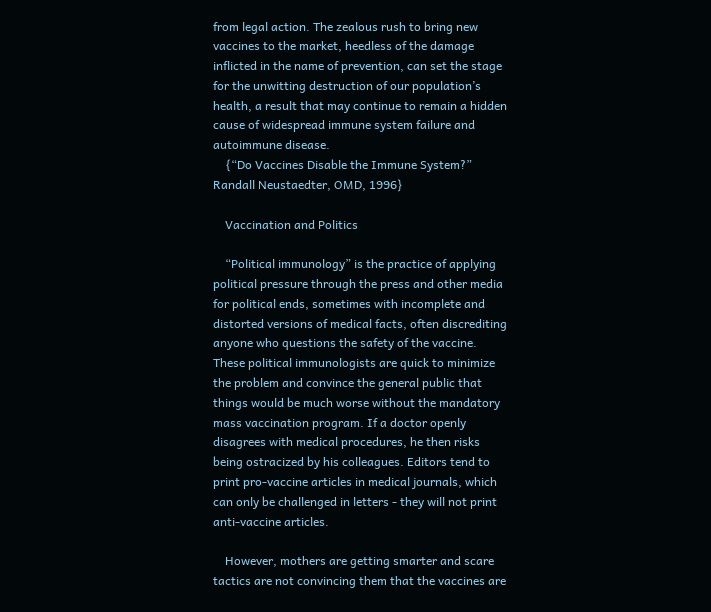from legal action. The zealous rush to bring new vaccines to the market, heedless of the damage inflicted in the name of prevention, can set the stage for the unwitting destruction of our population’s health, a result that may continue to remain a hidden cause of widespread immune system failure and autoimmune disease.
    {“Do Vaccines Disable the Immune System?” Randall Neustaedter, OMD, 1996}

    Vaccination and Politics

    “Political immunology” is the practice of applying political pressure through the press and other media for political ends, sometimes with incomplete and distorted versions of medical facts, often discrediting anyone who questions the safety of the vaccine. These political immunologists are quick to minimize the problem and convince the general public that things would be much worse without the mandatory mass vaccination program. If a doctor openly disagrees with medical procedures, he then risks being ostracized by his colleagues. Editors tend to print pro-vaccine articles in medical journals, which can only be challenged in letters - they will not print anti-vaccine articles.

    However, mothers are getting smarter and scare tactics are not convincing them that the vaccines are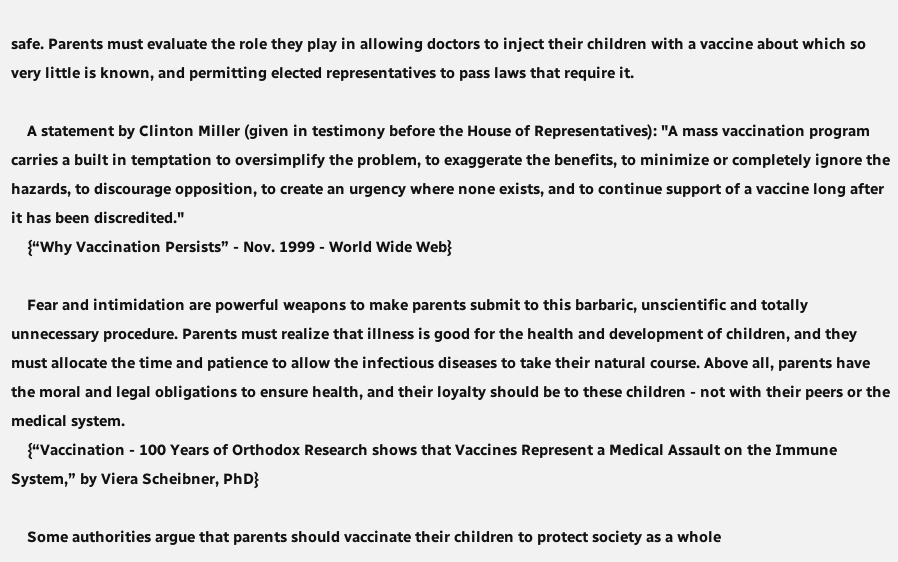safe. Parents must evaluate the role they play in allowing doctors to inject their children with a vaccine about which so very little is known, and permitting elected representatives to pass laws that require it.

    A statement by Clinton Miller (given in testimony before the House of Representatives): "A mass vaccination program carries a built in temptation to oversimplify the problem, to exaggerate the benefits, to minimize or completely ignore the hazards, to discourage opposition, to create an urgency where none exists, and to continue support of a vaccine long after it has been discredited."
    {“Why Vaccination Persists” - Nov. 1999 - World Wide Web}

    Fear and intimidation are powerful weapons to make parents submit to this barbaric, unscientific and totally unnecessary procedure. Parents must realize that illness is good for the health and development of children, and they must allocate the time and patience to allow the infectious diseases to take their natural course. Above all, parents have the moral and legal obligations to ensure health, and their loyalty should be to these children - not with their peers or the medical system.
    {“Vaccination - 100 Years of Orthodox Research shows that Vaccines Represent a Medical Assault on the Immune System,” by Viera Scheibner, PhD}

    Some authorities argue that parents should vaccinate their children to protect society as a whole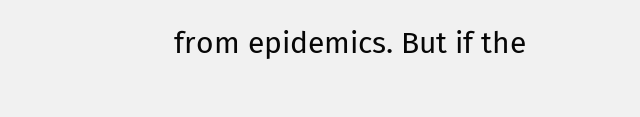from epidemics. But if the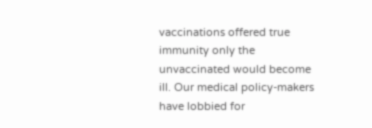vaccinations offered true immunity only the unvaccinated would become ill. Our medical policy-makers have lobbied for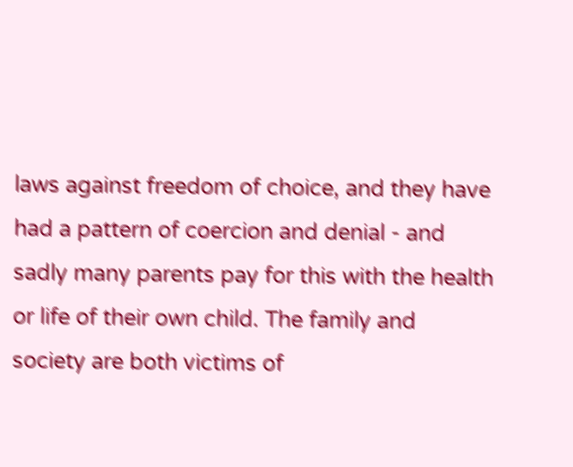laws against freedom of choice, and they have had a pattern of coercion and denial - and sadly many parents pay for this with the health or life of their own child. The family and society are both victims of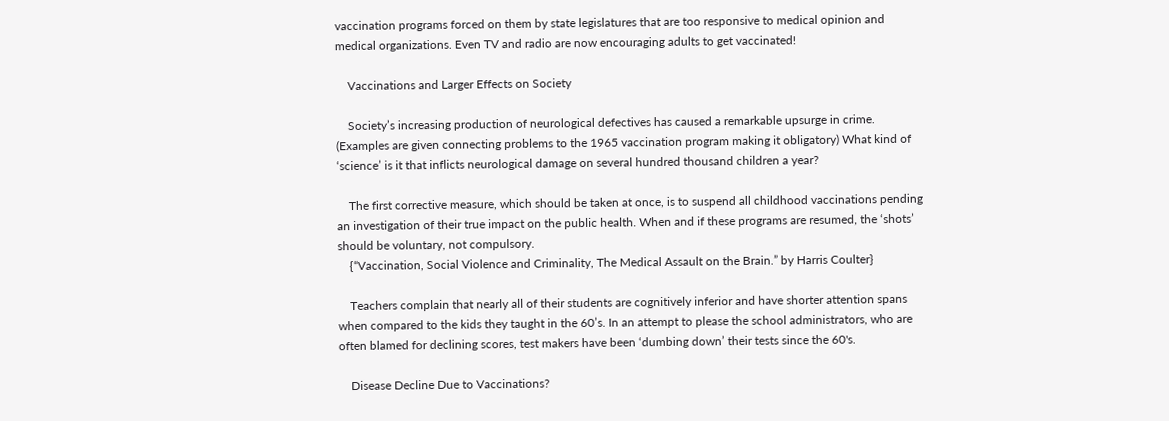vaccination programs forced on them by state legislatures that are too responsive to medical opinion and medical organizations. Even TV and radio are now encouraging adults to get vaccinated!

    Vaccinations and Larger Effects on Society

    Society’s increasing production of neurological defectives has caused a remarkable upsurge in crime. (Examples are given connecting problems to the 1965 vaccination program making it obligatory) What kind of ‘science’ is it that inflicts neurological damage on several hundred thousand children a year?

    The first corrective measure, which should be taken at once, is to suspend all childhood vaccinations pending an investigation of their true impact on the public health. When and if these programs are resumed, the ‘shots’ should be voluntary, not compulsory.
    {“Vaccination, Social Violence and Criminality, The Medical Assault on the Brain.” by Harris Coulter}

    Teachers complain that nearly all of their students are cognitively inferior and have shorter attention spans when compared to the kids they taught in the 60’s. In an attempt to please the school administrators, who are often blamed for declining scores, test makers have been ‘dumbing down’ their tests since the 60's.

    Disease Decline Due to Vaccinations?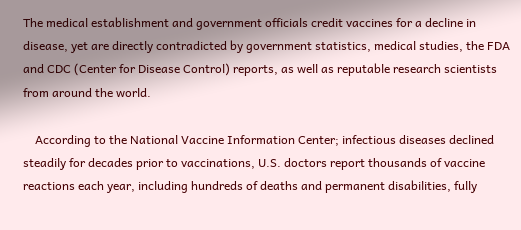The medical establishment and government officials credit vaccines for a decline in disease, yet are directly contradicted by government statistics, medical studies, the FDA and CDC (Center for Disease Control) reports, as well as reputable research scientists from around the world.

    According to the National Vaccine Information Center; infectious diseases declined steadily for decades prior to vaccinations, U.S. doctors report thousands of vaccine reactions each year, including hundreds of deaths and permanent disabilities, fully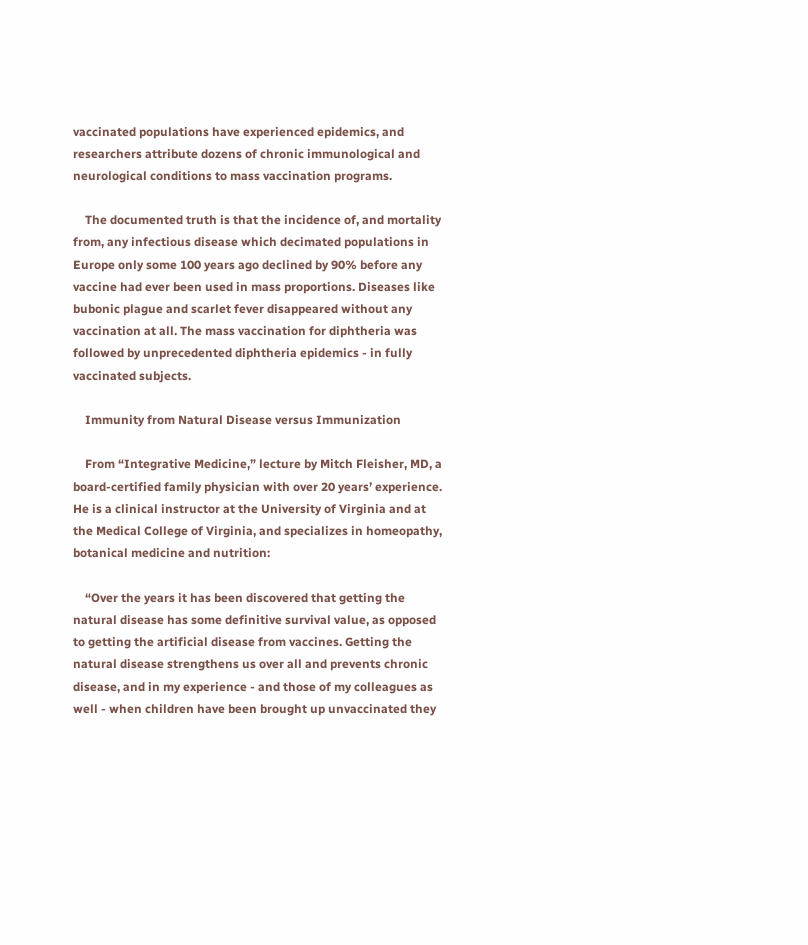vaccinated populations have experienced epidemics, and researchers attribute dozens of chronic immunological and neurological conditions to mass vaccination programs.

    The documented truth is that the incidence of, and mortality from, any infectious disease which decimated populations in Europe only some 100 years ago declined by 90% before any vaccine had ever been used in mass proportions. Diseases like bubonic plague and scarlet fever disappeared without any vaccination at all. The mass vaccination for diphtheria was followed by unprecedented diphtheria epidemics - in fully vaccinated subjects.

    Immunity from Natural Disease versus Immunization

    From “Integrative Medicine,” lecture by Mitch Fleisher, MD, a board-certified family physician with over 20 years’ experience. He is a clinical instructor at the University of Virginia and at the Medical College of Virginia, and specializes in homeopathy, botanical medicine and nutrition:

    “Over the years it has been discovered that getting the natural disease has some definitive survival value, as opposed to getting the artificial disease from vaccines. Getting the natural disease strengthens us over all and prevents chronic disease, and in my experience - and those of my colleagues as well - when children have been brought up unvaccinated they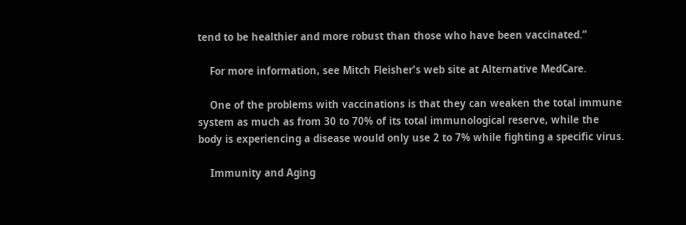tend to be healthier and more robust than those who have been vaccinated.”

    For more information, see Mitch Fleisher's web site at Alternative MedCare.

    One of the problems with vaccinations is that they can weaken the total immune system as much as from 30 to 70% of its total immunological reserve, while the body is experiencing a disease would only use 2 to 7% while fighting a specific virus.

    Immunity and Aging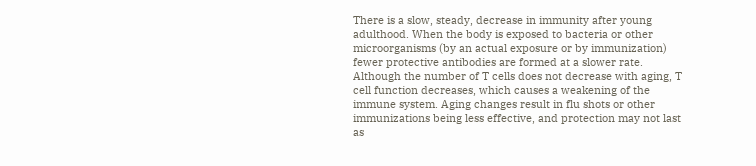There is a slow, steady, decrease in immunity after young adulthood. When the body is exposed to bacteria or other microorganisms (by an actual exposure or by immunization) fewer protective antibodies are formed at a slower rate. Although the number of T cells does not decrease with aging, T cell function decreases, which causes a weakening of the immune system. Aging changes result in flu shots or other immunizations being less effective, and protection may not last as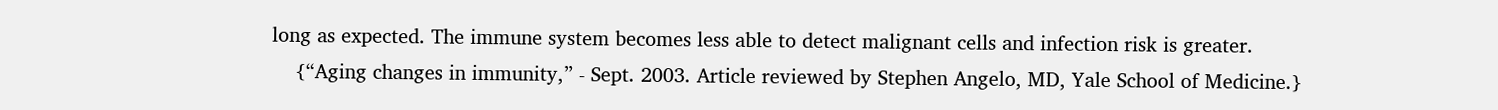long as expected. The immune system becomes less able to detect malignant cells and infection risk is greater.
    {“Aging changes in immunity,” - Sept. 2003. Article reviewed by Stephen Angelo, MD, Yale School of Medicine.}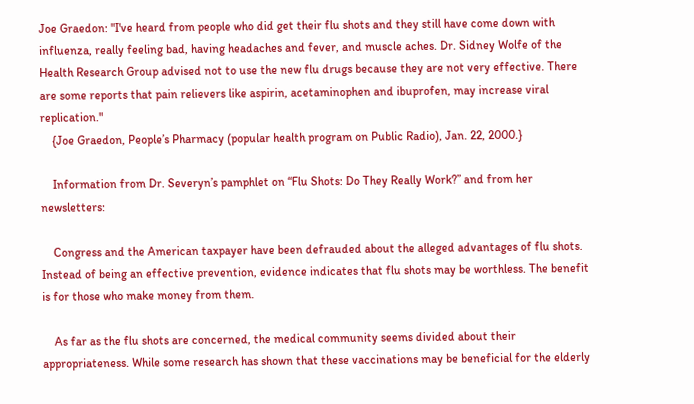Joe Graedon: "I've heard from people who did get their flu shots and they still have come down with influenza, really feeling bad, having headaches and fever, and muscle aches. Dr. Sidney Wolfe of the Health Research Group advised not to use the new flu drugs because they are not very effective. There are some reports that pain relievers like aspirin, acetaminophen and ibuprofen, may increase viral replication."
    {Joe Graedon, People’s Pharmacy (popular health program on Public Radio), Jan. 22, 2000.}

    Information from Dr. Severyn’s pamphlet on “Flu Shots: Do They Really Work?” and from her newsletters:

    Congress and the American taxpayer have been defrauded about the alleged advantages of flu shots. Instead of being an effective prevention, evidence indicates that flu shots may be worthless. The benefit is for those who make money from them.

    As far as the flu shots are concerned, the medical community seems divided about their appropriateness. While some research has shown that these vaccinations may be beneficial for the elderly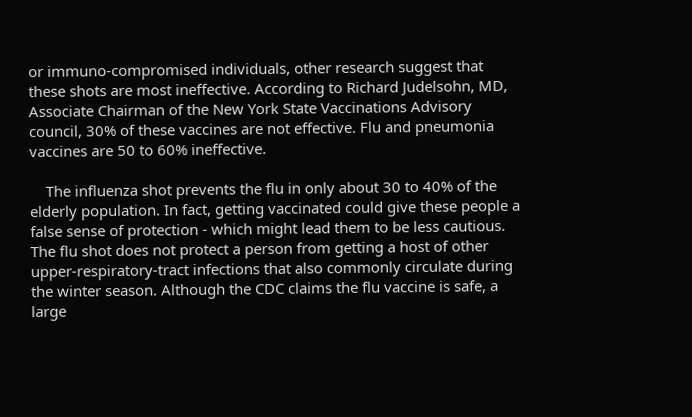or immuno-compromised individuals, other research suggest that these shots are most ineffective. According to Richard Judelsohn, MD, Associate Chairman of the New York State Vaccinations Advisory council, 30% of these vaccines are not effective. Flu and pneumonia vaccines are 50 to 60% ineffective.

    The influenza shot prevents the flu in only about 30 to 40% of the elderly population. In fact, getting vaccinated could give these people a false sense of protection - which might lead them to be less cautious. The flu shot does not protect a person from getting a host of other upper-respiratory-tract infections that also commonly circulate during the winter season. Although the CDC claims the flu vaccine is safe, a large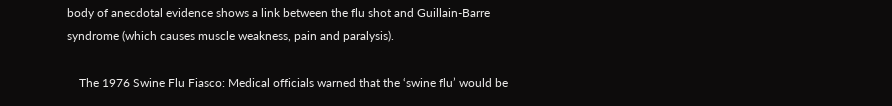body of anecdotal evidence shows a link between the flu shot and Guillain-Barre syndrome (which causes muscle weakness, pain and paralysis).

    The 1976 Swine Flu Fiasco: Medical officials warned that the ‘swine flu’ would be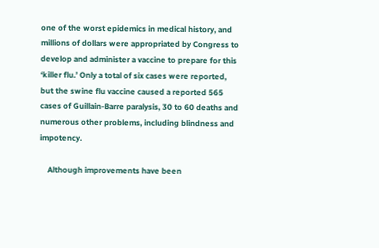one of the worst epidemics in medical history, and millions of dollars were appropriated by Congress to develop and administer a vaccine to prepare for this ‘killer flu.’ Only a total of six cases were reported, but the swine flu vaccine caused a reported 565 cases of Guillain-Barre paralysis, 30 to 60 deaths and numerous other problems, including blindness and impotency.

    Although improvements have been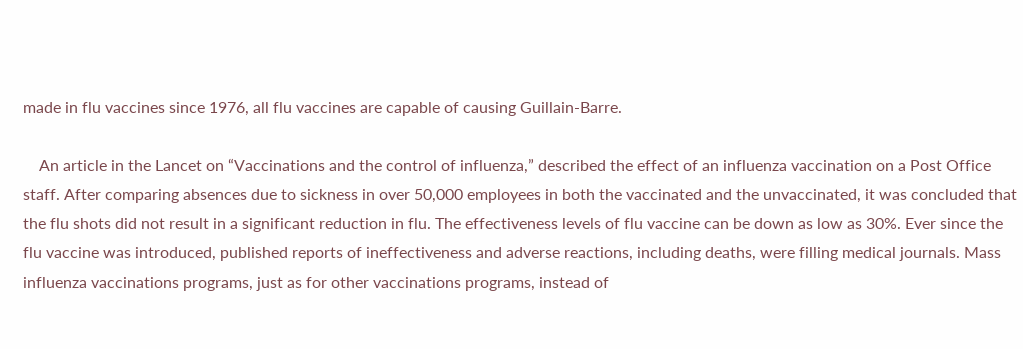made in flu vaccines since 1976, all flu vaccines are capable of causing Guillain-Barre.

    An article in the Lancet on “Vaccinations and the control of influenza,” described the effect of an influenza vaccination on a Post Office staff. After comparing absences due to sickness in over 50,000 employees in both the vaccinated and the unvaccinated, it was concluded that the flu shots did not result in a significant reduction in flu. The effectiveness levels of flu vaccine can be down as low as 30%. Ever since the flu vaccine was introduced, published reports of ineffectiveness and adverse reactions, including deaths, were filling medical journals. Mass influenza vaccinations programs, just as for other vaccinations programs, instead of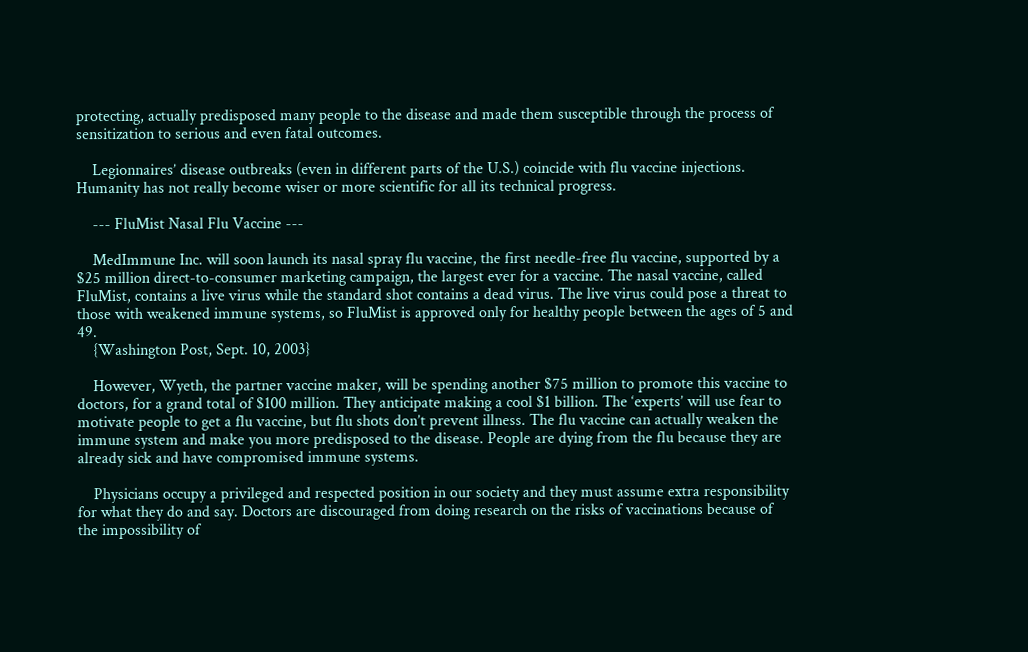protecting, actually predisposed many people to the disease and made them susceptible through the process of sensitization to serious and even fatal outcomes.

    Legionnaires’ disease outbreaks (even in different parts of the U.S.) coincide with flu vaccine injections. Humanity has not really become wiser or more scientific for all its technical progress.

    --- FluMist Nasal Flu Vaccine ---

    MedImmune Inc. will soon launch its nasal spray flu vaccine, the first needle-free flu vaccine, supported by a $25 million direct-to-consumer marketing campaign, the largest ever for a vaccine. The nasal vaccine, called FluMist, contains a live virus while the standard shot contains a dead virus. The live virus could pose a threat to those with weakened immune systems, so FluMist is approved only for healthy people between the ages of 5 and 49.
    {Washington Post, Sept. 10, 2003}

    However, Wyeth, the partner vaccine maker, will be spending another $75 million to promote this vaccine to doctors, for a grand total of $100 million. They anticipate making a cool $1 billion. The ‘experts’ will use fear to motivate people to get a flu vaccine, but flu shots don’t prevent illness. The flu vaccine can actually weaken the immune system and make you more predisposed to the disease. People are dying from the flu because they are already sick and have compromised immune systems.

    Physicians occupy a privileged and respected position in our society and they must assume extra responsibility for what they do and say. Doctors are discouraged from doing research on the risks of vaccinations because of the impossibility of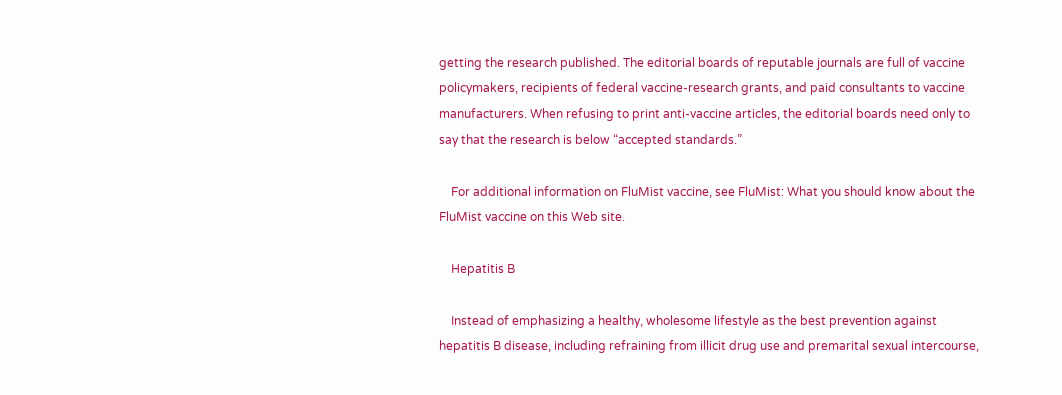getting the research published. The editorial boards of reputable journals are full of vaccine policymakers, recipients of federal vaccine-research grants, and paid consultants to vaccine manufacturers. When refusing to print anti-vaccine articles, the editorial boards need only to say that the research is below “accepted standards.”

    For additional information on FluMist vaccine, see FluMist: What you should know about the FluMist vaccine on this Web site.

    Hepatitis B

    Instead of emphasizing a healthy, wholesome lifestyle as the best prevention against hepatitis B disease, including refraining from illicit drug use and premarital sexual intercourse,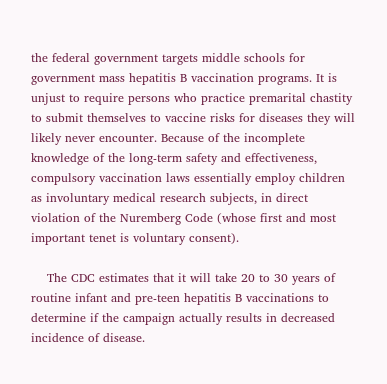the federal government targets middle schools for government mass hepatitis B vaccination programs. It is unjust to require persons who practice premarital chastity to submit themselves to vaccine risks for diseases they will likely never encounter. Because of the incomplete knowledge of the long-term safety and effectiveness, compulsory vaccination laws essentially employ children as involuntary medical research subjects, in direct violation of the Nuremberg Code (whose first and most important tenet is voluntary consent).

    The CDC estimates that it will take 20 to 30 years of routine infant and pre-teen hepatitis B vaccinations to determine if the campaign actually results in decreased incidence of disease.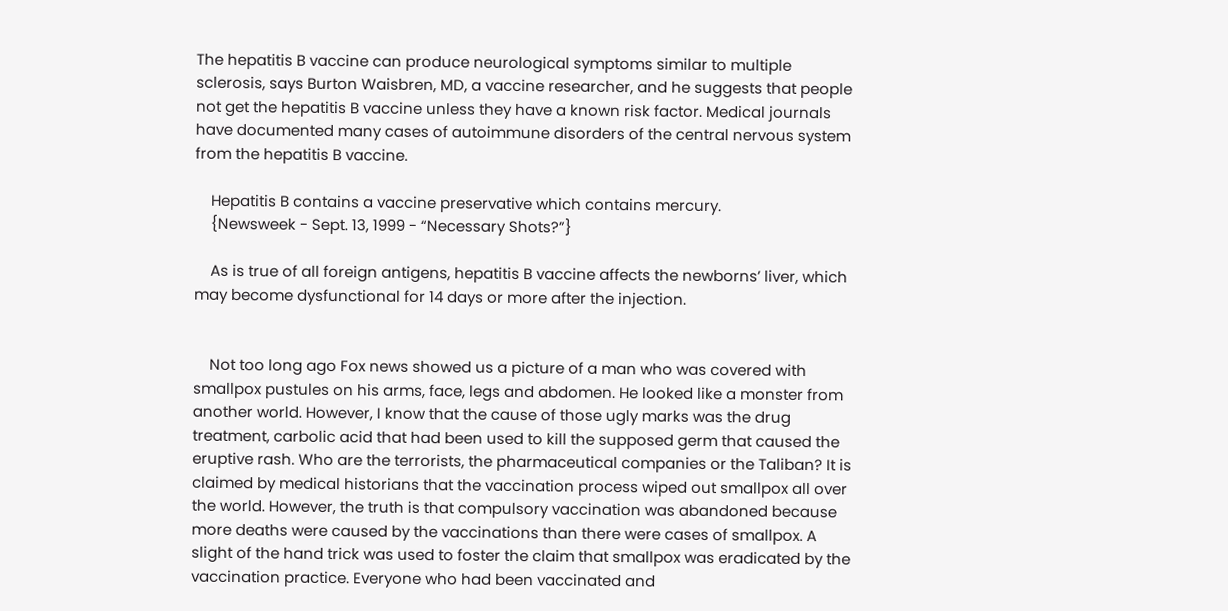The hepatitis B vaccine can produce neurological symptoms similar to multiple sclerosis, says Burton Waisbren, MD, a vaccine researcher, and he suggests that people not get the hepatitis B vaccine unless they have a known risk factor. Medical journals have documented many cases of autoimmune disorders of the central nervous system from the hepatitis B vaccine.

    Hepatitis B contains a vaccine preservative which contains mercury.
    {Newsweek - Sept. 13, 1999 - “Necessary Shots?”}

    As is true of all foreign antigens, hepatitis B vaccine affects the newborns’ liver, which may become dysfunctional for 14 days or more after the injection.


    Not too long ago Fox news showed us a picture of a man who was covered with smallpox pustules on his arms, face, legs and abdomen. He looked like a monster from another world. However, I know that the cause of those ugly marks was the drug treatment, carbolic acid that had been used to kill the supposed germ that caused the eruptive rash. Who are the terrorists, the pharmaceutical companies or the Taliban? It is claimed by medical historians that the vaccination process wiped out smallpox all over the world. However, the truth is that compulsory vaccination was abandoned because more deaths were caused by the vaccinations than there were cases of smallpox. A slight of the hand trick was used to foster the claim that smallpox was eradicated by the vaccination practice. Everyone who had been vaccinated and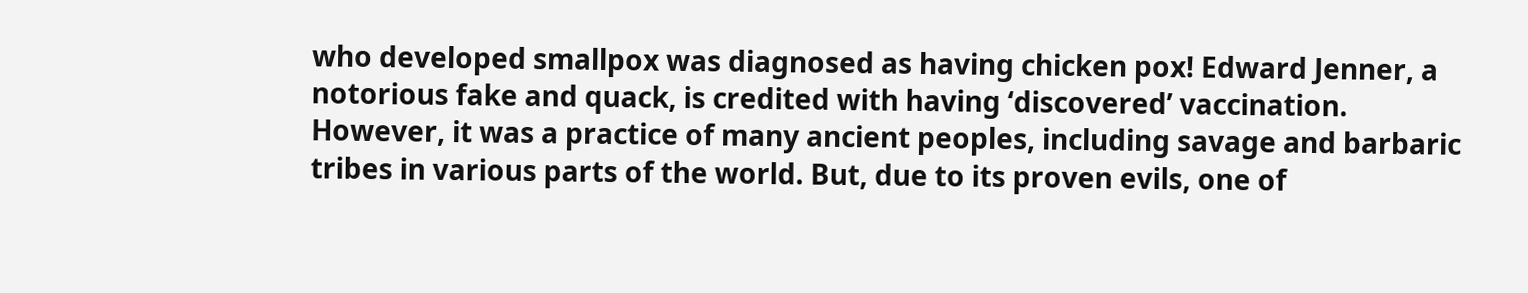who developed smallpox was diagnosed as having chicken pox! Edward Jenner, a notorious fake and quack, is credited with having ‘discovered’ vaccination. However, it was a practice of many ancient peoples, including savage and barbaric tribes in various parts of the world. But, due to its proven evils, one of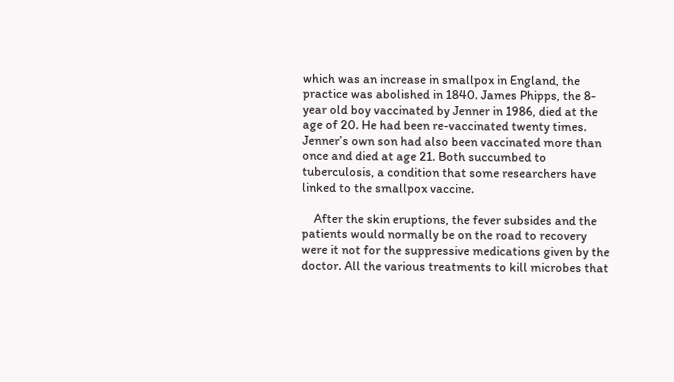which was an increase in smallpox in England, the practice was abolished in 1840. James Phipps, the 8-year old boy vaccinated by Jenner in 1986, died at the age of 20. He had been re-vaccinated twenty times. Jenner’s own son had also been vaccinated more than once and died at age 21. Both succumbed to tuberculosis, a condition that some researchers have linked to the smallpox vaccine.

    After the skin eruptions, the fever subsides and the patients would normally be on the road to recovery were it not for the suppressive medications given by the doctor. All the various treatments to kill microbes that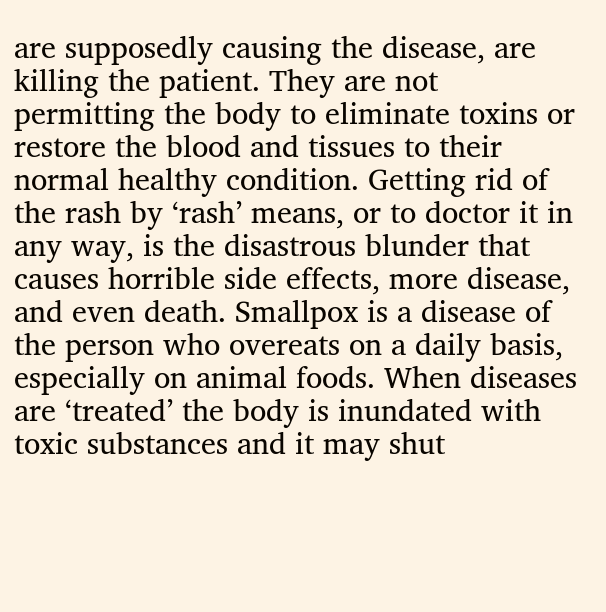are supposedly causing the disease, are killing the patient. They are not permitting the body to eliminate toxins or restore the blood and tissues to their normal healthy condition. Getting rid of the rash by ‘rash’ means, or to doctor it in any way, is the disastrous blunder that causes horrible side effects, more disease, and even death. Smallpox is a disease of the person who overeats on a daily basis, especially on animal foods. When diseases are ‘treated’ the body is inundated with toxic substances and it may shut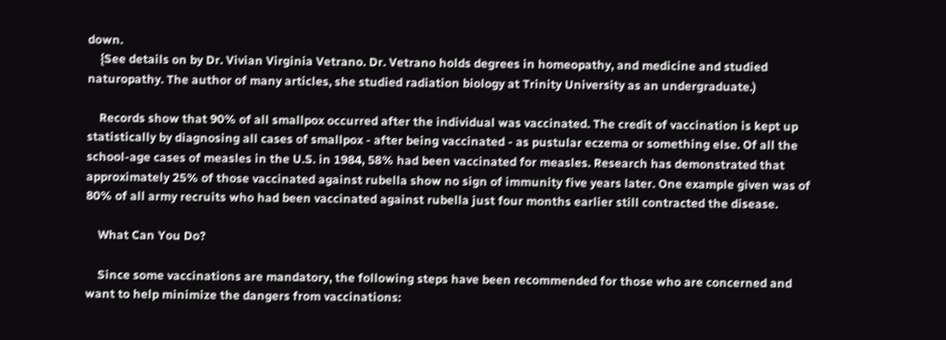down.
    {See details on by Dr. Vivian Virginia Vetrano. Dr. Vetrano holds degrees in homeopathy, and medicine and studied naturopathy. The author of many articles, she studied radiation biology at Trinity University as an undergraduate.)

    Records show that 90% of all smallpox occurred after the individual was vaccinated. The credit of vaccination is kept up statistically by diagnosing all cases of smallpox - after being vaccinated - as pustular eczema or something else. Of all the school-age cases of measles in the U.S. in 1984, 58% had been vaccinated for measles. Research has demonstrated that approximately 25% of those vaccinated against rubella show no sign of immunity five years later. One example given was of 80% of all army recruits who had been vaccinated against rubella just four months earlier still contracted the disease.

    What Can You Do?

    Since some vaccinations are mandatory, the following steps have been recommended for those who are concerned and want to help minimize the dangers from vaccinations: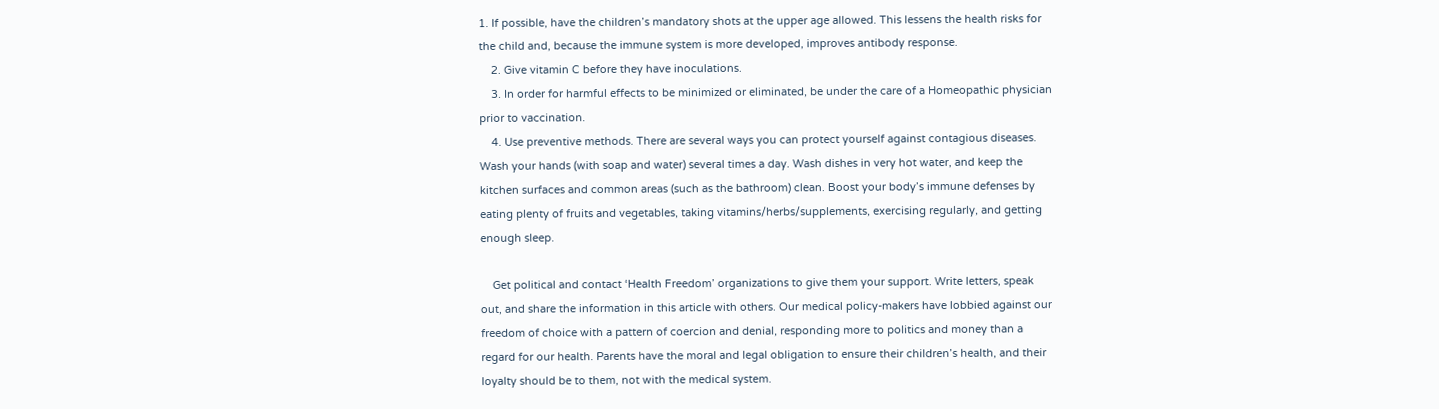1. If possible, have the children’s mandatory shots at the upper age allowed. This lessens the health risks for the child and, because the immune system is more developed, improves antibody response.
    2. Give vitamin C before they have inoculations.
    3. In order for harmful effects to be minimized or eliminated, be under the care of a Homeopathic physician prior to vaccination.
    4. Use preventive methods. There are several ways you can protect yourself against contagious diseases. Wash your hands (with soap and water) several times a day. Wash dishes in very hot water, and keep the kitchen surfaces and common areas (such as the bathroom) clean. Boost your body’s immune defenses by eating plenty of fruits and vegetables, taking vitamins/herbs/supplements, exercising regularly, and getting enough sleep.

    Get political and contact ‘Health Freedom’ organizations to give them your support. Write letters, speak out, and share the information in this article with others. Our medical policy-makers have lobbied against our freedom of choice with a pattern of coercion and denial, responding more to politics and money than a regard for our health. Parents have the moral and legal obligation to ensure their children’s health, and their loyalty should be to them, not with the medical system.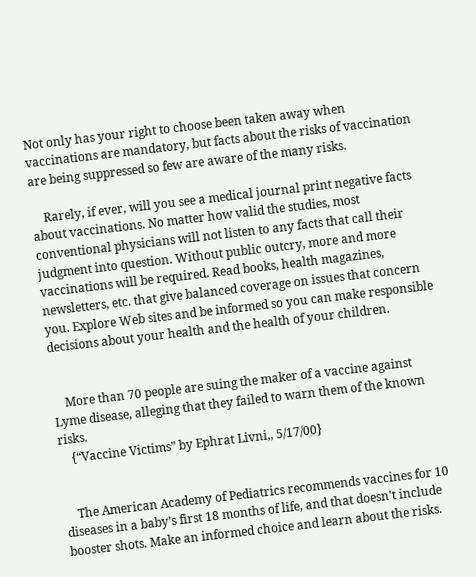Not only has your right to choose been taken away when vaccinations are mandatory, but facts about the risks of vaccination are being suppressed so few are aware of the many risks.

    Rarely, if ever, will you see a medical journal print negative facts about vaccinations. No matter how valid the studies, most conventional physicians will not listen to any facts that call their judgment into question. Without public outcry, more and more vaccinations will be required. Read books, health magazines, newsletters, etc. that give balanced coverage on issues that concern you. Explore Web sites and be informed so you can make responsible decisions about your health and the health of your children.


    More than 70 people are suing the maker of a vaccine against Lyme disease, alleging that they failed to warn them of the known risks.
    {“Vaccine Victims” by Ephrat Livni,, 5/17/00}


    The American Academy of Pediatrics recommends vaccines for 10 diseases in a baby’s first 18 months of life, and that doesn't include booster shots. Make an informed choice and learn about the risks.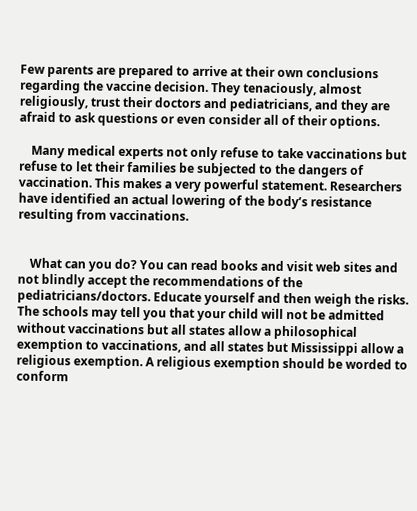Few parents are prepared to arrive at their own conclusions regarding the vaccine decision. They tenaciously, almost religiously, trust their doctors and pediatricians, and they are afraid to ask questions or even consider all of their options.

    Many medical experts not only refuse to take vaccinations but refuse to let their families be subjected to the dangers of vaccination. This makes a very powerful statement. Researchers have identified an actual lowering of the body’s resistance resulting from vaccinations.


    What can you do? You can read books and visit web sites and not blindly accept the recommendations of the pediatricians/doctors. Educate yourself and then weigh the risks. The schools may tell you that your child will not be admitted without vaccinations but all states allow a philosophical exemption to vaccinations, and all states but Mississippi allow a religious exemption. A religious exemption should be worded to conform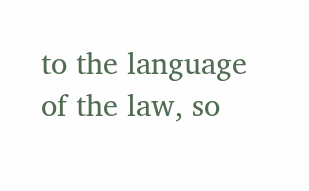to the language of the law, so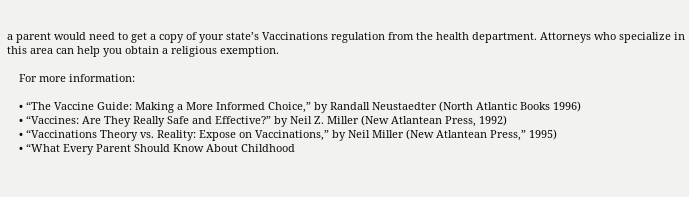a parent would need to get a copy of your state’s Vaccinations regulation from the health department. Attorneys who specialize in this area can help you obtain a religious exemption.

    For more information:

    • “The Vaccine Guide: Making a More Informed Choice,” by Randall Neustaedter (North Atlantic Books 1996)
    • “Vaccines: Are They Really Safe and Effective?” by Neil Z. Miller (New Atlantean Press, 1992)
    • “Vaccinations Theory vs. Reality: Expose on Vaccinations,” by Neil Miller (New Atlantean Press,” 1995)
    • “What Every Parent Should Know About Childhood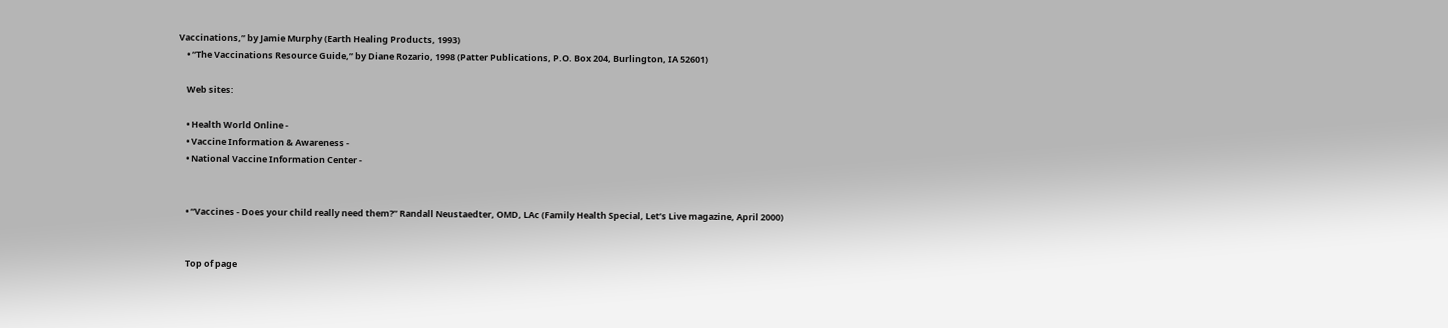Vaccinations,” by Jamie Murphy (Earth Healing Products, 1993)
    • “The Vaccinations Resource Guide,” by Diane Rozario, 1998 (Patter Publications, P.O. Box 204, Burlington, IA 52601)

    Web sites:

    • Health World Online -
    • Vaccine Information & Awareness -
    • National Vaccine Information Center -


    • “Vaccines - Does your child really need them?” Randall Neustaedter, OMD, LAc (Family Health Special, Let’s Live magazine, April 2000)


    Top of page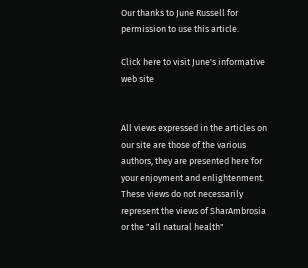Our thanks to June Russell for permission to use this article.

Click here to visit June's informative web site


All views expressed in the articles on our site are those of the various authors, they are presented here for your enjoyment and enlightenment.  These views do not necessarily represent the views of SharAmbrosia or the "all natural health"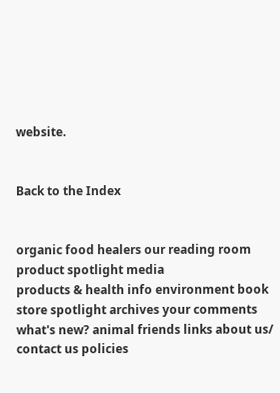website.


Back to the Index


organic food healers our reading room product spotlight media
products & health info environment book store spotlight archives your comments
what's new? animal friends links about us/ contact us policies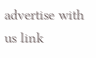advertise with us link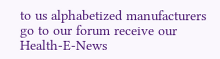to us alphabetized manufacturers go to our forum receive our Health-E-News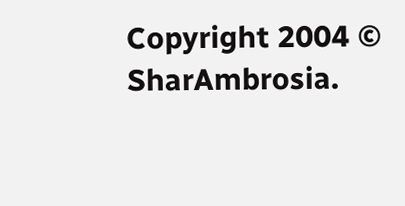Copyright 2004 © SharAmbrosia.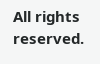All rights reserved.